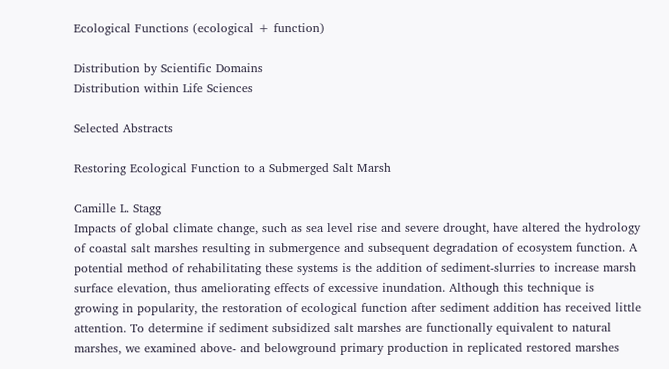Ecological Functions (ecological + function)

Distribution by Scientific Domains
Distribution within Life Sciences

Selected Abstracts

Restoring Ecological Function to a Submerged Salt Marsh

Camille L. Stagg
Impacts of global climate change, such as sea level rise and severe drought, have altered the hydrology of coastal salt marshes resulting in submergence and subsequent degradation of ecosystem function. A potential method of rehabilitating these systems is the addition of sediment-slurries to increase marsh surface elevation, thus ameliorating effects of excessive inundation. Although this technique is growing in popularity, the restoration of ecological function after sediment addition has received little attention. To determine if sediment subsidized salt marshes are functionally equivalent to natural marshes, we examined above- and belowground primary production in replicated restored marshes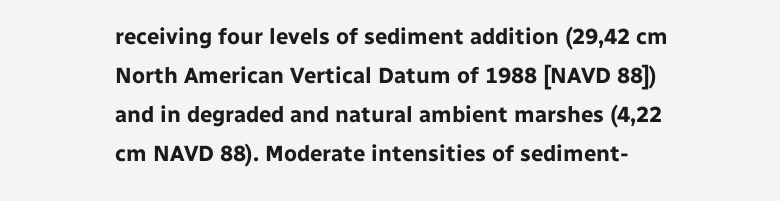receiving four levels of sediment addition (29,42 cm North American Vertical Datum of 1988 [NAVD 88]) and in degraded and natural ambient marshes (4,22 cm NAVD 88). Moderate intensities of sediment-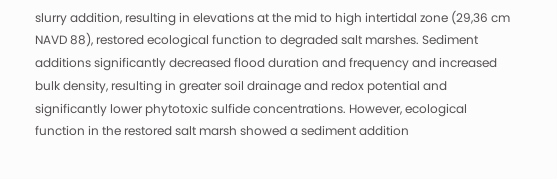slurry addition, resulting in elevations at the mid to high intertidal zone (29,36 cm NAVD 88), restored ecological function to degraded salt marshes. Sediment additions significantly decreased flood duration and frequency and increased bulk density, resulting in greater soil drainage and redox potential and significantly lower phytotoxic sulfide concentrations. However, ecological function in the restored salt marsh showed a sediment addition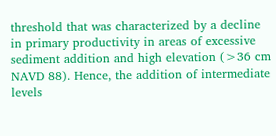threshold that was characterized by a decline in primary productivity in areas of excessive sediment addition and high elevation (>36 cm NAVD 88). Hence, the addition of intermediate levels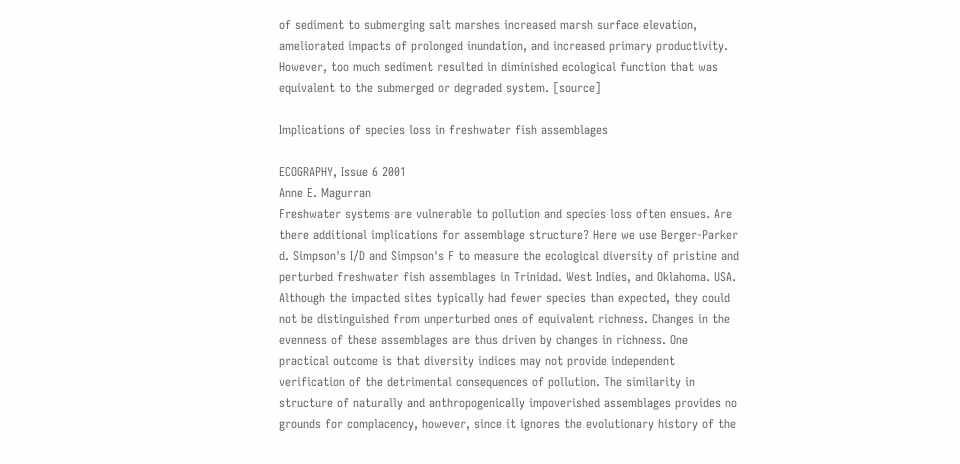of sediment to submerging salt marshes increased marsh surface elevation, ameliorated impacts of prolonged inundation, and increased primary productivity. However, too much sediment resulted in diminished ecological function that was equivalent to the submerged or degraded system. [source]

Implications of species loss in freshwater fish assemblages

ECOGRAPHY, Issue 6 2001
Anne E. Magurran
Freshwater systems are vulnerable to pollution and species loss often ensues. Are there additional implications for assemblage structure? Here we use Berger-Parker d. Simpson's I/D and Simpson's F to measure the ecological diversity of pristine and perturbed freshwater fish assemblages in Trinidad. West Indies, and Oklahoma. USA. Although the impacted sites typically had fewer species than expected, they could not be distinguished from unperturbed ones of equivalent richness. Changes in the evenness of these assemblages are thus driven by changes in richness. One practical outcome is that diversity indices may not provide independent verification of the detrimental consequences of pollution. The similarity in structure of naturally and anthropogenically impoverished assemblages provides no grounds for complacency, however, since it ignores the evolutionary history of the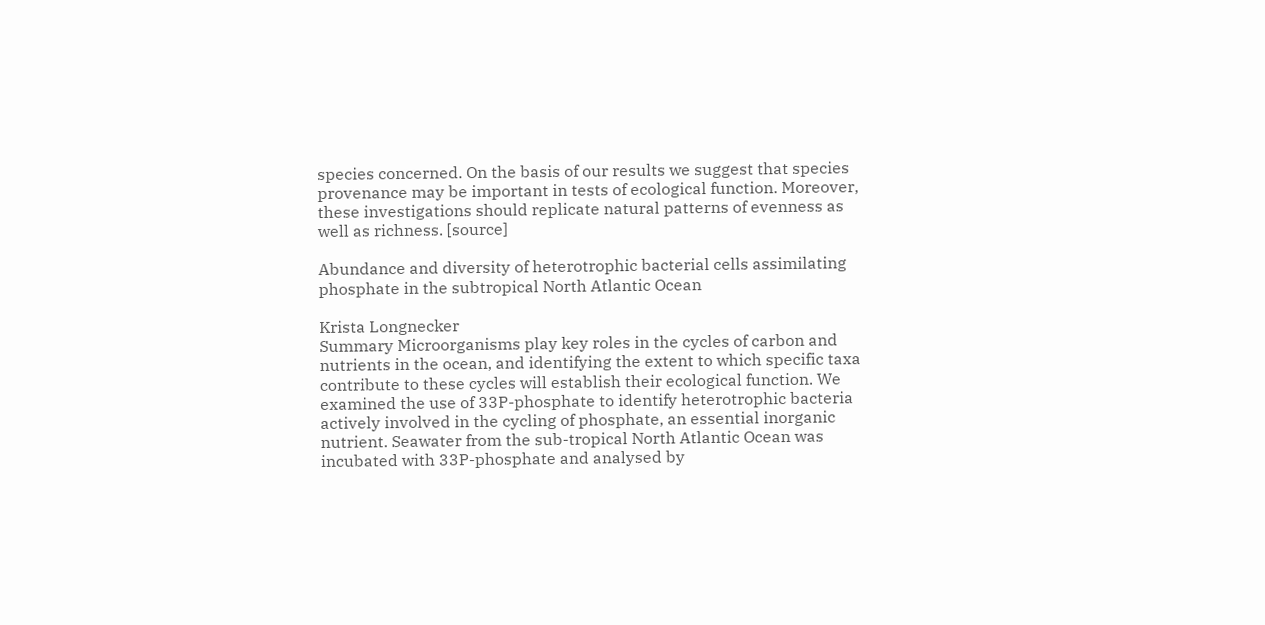species concerned. On the basis of our results we suggest that species provenance may be important in tests of ecological function. Moreover, these investigations should replicate natural patterns of evenness as well as richness. [source]

Abundance and diversity of heterotrophic bacterial cells assimilating phosphate in the subtropical North Atlantic Ocean

Krista Longnecker
Summary Microorganisms play key roles in the cycles of carbon and nutrients in the ocean, and identifying the extent to which specific taxa contribute to these cycles will establish their ecological function. We examined the use of 33P-phosphate to identify heterotrophic bacteria actively involved in the cycling of phosphate, an essential inorganic nutrient. Seawater from the sub-tropical North Atlantic Ocean was incubated with 33P-phosphate and analysed by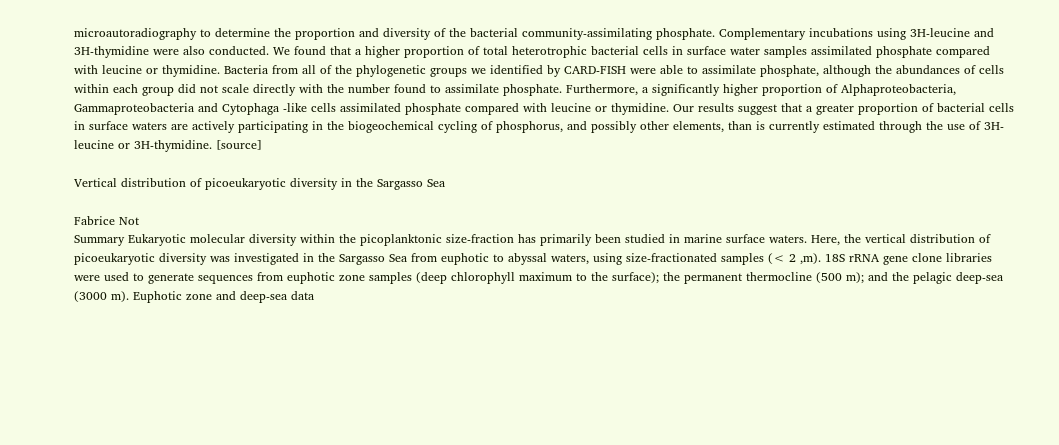microautoradiography to determine the proportion and diversity of the bacterial community-assimilating phosphate. Complementary incubations using 3H-leucine and 3H-thymidine were also conducted. We found that a higher proportion of total heterotrophic bacterial cells in surface water samples assimilated phosphate compared with leucine or thymidine. Bacteria from all of the phylogenetic groups we identified by CARD-FISH were able to assimilate phosphate, although the abundances of cells within each group did not scale directly with the number found to assimilate phosphate. Furthermore, a significantly higher proportion of Alphaproteobacteria, Gammaproteobacteria and Cytophaga -like cells assimilated phosphate compared with leucine or thymidine. Our results suggest that a greater proportion of bacterial cells in surface waters are actively participating in the biogeochemical cycling of phosphorus, and possibly other elements, than is currently estimated through the use of 3H-leucine or 3H-thymidine. [source]

Vertical distribution of picoeukaryotic diversity in the Sargasso Sea

Fabrice Not
Summary Eukaryotic molecular diversity within the picoplanktonic size-fraction has primarily been studied in marine surface waters. Here, the vertical distribution of picoeukaryotic diversity was investigated in the Sargasso Sea from euphotic to abyssal waters, using size-fractionated samples (< 2 ,m). 18S rRNA gene clone libraries were used to generate sequences from euphotic zone samples (deep chlorophyll maximum to the surface); the permanent thermocline (500 m); and the pelagic deep-sea (3000 m). Euphotic zone and deep-sea data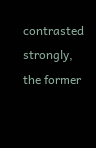contrasted strongly, the former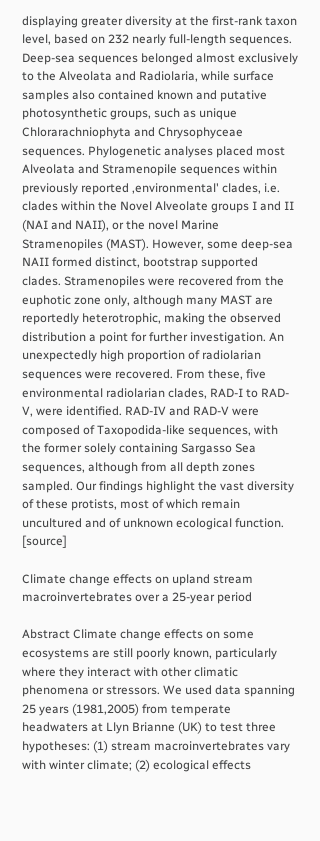displaying greater diversity at the first-rank taxon level, based on 232 nearly full-length sequences. Deep-sea sequences belonged almost exclusively to the Alveolata and Radiolaria, while surface samples also contained known and putative photosynthetic groups, such as unique Chlorarachniophyta and Chrysophyceae sequences. Phylogenetic analyses placed most Alveolata and Stramenopile sequences within previously reported ,environmental' clades, i.e. clades within the Novel Alveolate groups I and II (NAI and NAII), or the novel Marine Stramenopiles (MAST). However, some deep-sea NAII formed distinct, bootstrap supported clades. Stramenopiles were recovered from the euphotic zone only, although many MAST are reportedly heterotrophic, making the observed distribution a point for further investigation. An unexpectedly high proportion of radiolarian sequences were recovered. From these, five environmental radiolarian clades, RAD-I to RAD-V, were identified. RAD-IV and RAD-V were composed of Taxopodida-like sequences, with the former solely containing Sargasso Sea sequences, although from all depth zones sampled. Our findings highlight the vast diversity of these protists, most of which remain uncultured and of unknown ecological function. [source]

Climate change effects on upland stream macroinvertebrates over a 25-year period

Abstract Climate change effects on some ecosystems are still poorly known, particularly where they interact with other climatic phenomena or stressors. We used data spanning 25 years (1981,2005) from temperate headwaters at Llyn Brianne (UK) to test three hypotheses: (1) stream macroinvertebrates vary with winter climate; (2) ecological effects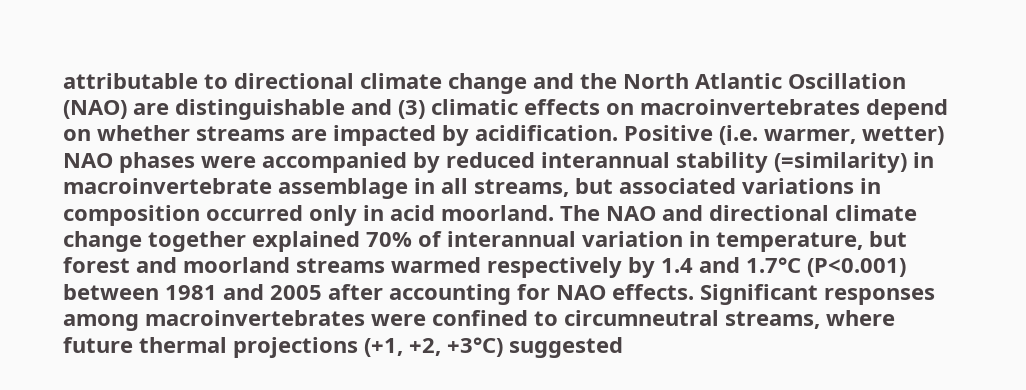attributable to directional climate change and the North Atlantic Oscillation (NAO) are distinguishable and (3) climatic effects on macroinvertebrates depend on whether streams are impacted by acidification. Positive (i.e. warmer, wetter) NAO phases were accompanied by reduced interannual stability (=similarity) in macroinvertebrate assemblage in all streams, but associated variations in composition occurred only in acid moorland. The NAO and directional climate change together explained 70% of interannual variation in temperature, but forest and moorland streams warmed respectively by 1.4 and 1.7°C (P<0.001) between 1981 and 2005 after accounting for NAO effects. Significant responses among macroinvertebrates were confined to circumneutral streams, where future thermal projections (+1, +2, +3°C) suggested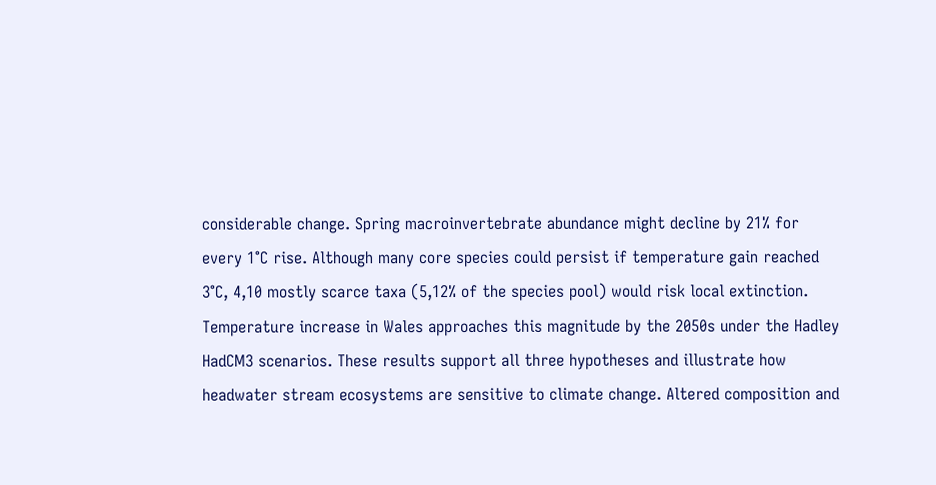considerable change. Spring macroinvertebrate abundance might decline by 21% for every 1°C rise. Although many core species could persist if temperature gain reached 3°C, 4,10 mostly scarce taxa (5,12% of the species pool) would risk local extinction. Temperature increase in Wales approaches this magnitude by the 2050s under the Hadley HadCM3 scenarios. These results support all three hypotheses and illustrate how headwater stream ecosystems are sensitive to climate change. Altered composition and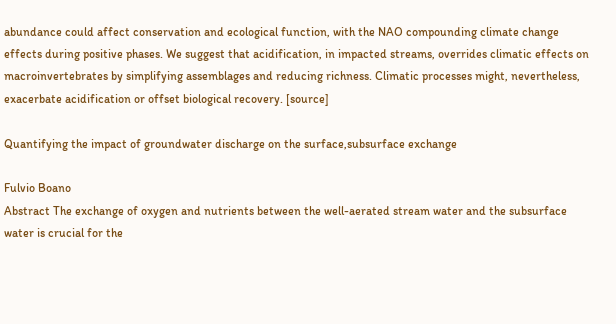abundance could affect conservation and ecological function, with the NAO compounding climate change effects during positive phases. We suggest that acidification, in impacted streams, overrides climatic effects on macroinvertebrates by simplifying assemblages and reducing richness. Climatic processes might, nevertheless, exacerbate acidification or offset biological recovery. [source]

Quantifying the impact of groundwater discharge on the surface,subsurface exchange

Fulvio Boano
Abstract The exchange of oxygen and nutrients between the well-aerated stream water and the subsurface water is crucial for the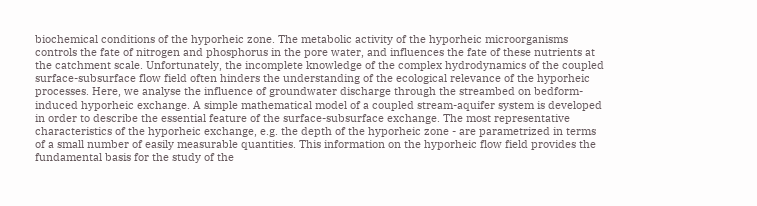biochemical conditions of the hyporheic zone. The metabolic activity of the hyporheic microorganisms controls the fate of nitrogen and phosphorus in the pore water, and influences the fate of these nutrients at the catchment scale. Unfortunately, the incomplete knowledge of the complex hydrodynamics of the coupled surface-subsurface flow field often hinders the understanding of the ecological relevance of the hyporheic processes. Here, we analyse the influence of groundwater discharge through the streambed on bedform-induced hyporheic exchange. A simple mathematical model of a coupled stream-aquifer system is developed in order to describe the essential feature of the surface-subsurface exchange. The most representative characteristics of the hyporheic exchange, e.g. the depth of the hyporheic zone - are parametrized in terms of a small number of easily measurable quantities. This information on the hyporheic flow field provides the fundamental basis for the study of the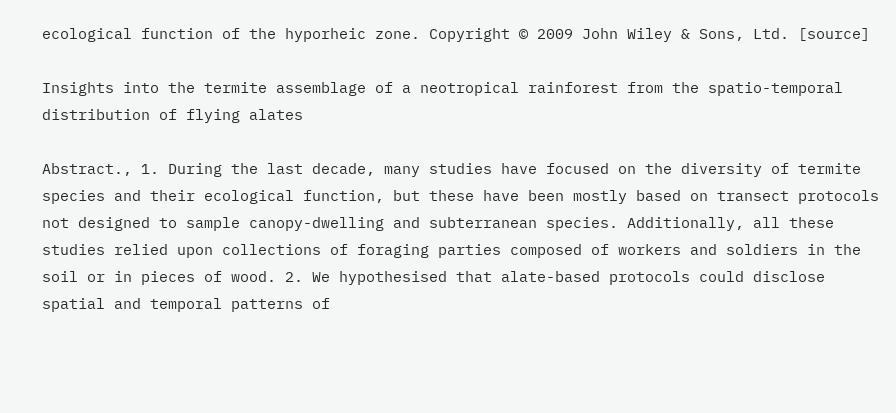ecological function of the hyporheic zone. Copyright © 2009 John Wiley & Sons, Ltd. [source]

Insights into the termite assemblage of a neotropical rainforest from the spatio-temporal distribution of flying alates

Abstract., 1. During the last decade, many studies have focused on the diversity of termite species and their ecological function, but these have been mostly based on transect protocols not designed to sample canopy-dwelling and subterranean species. Additionally, all these studies relied upon collections of foraging parties composed of workers and soldiers in the soil or in pieces of wood. 2. We hypothesised that alate-based protocols could disclose spatial and temporal patterns of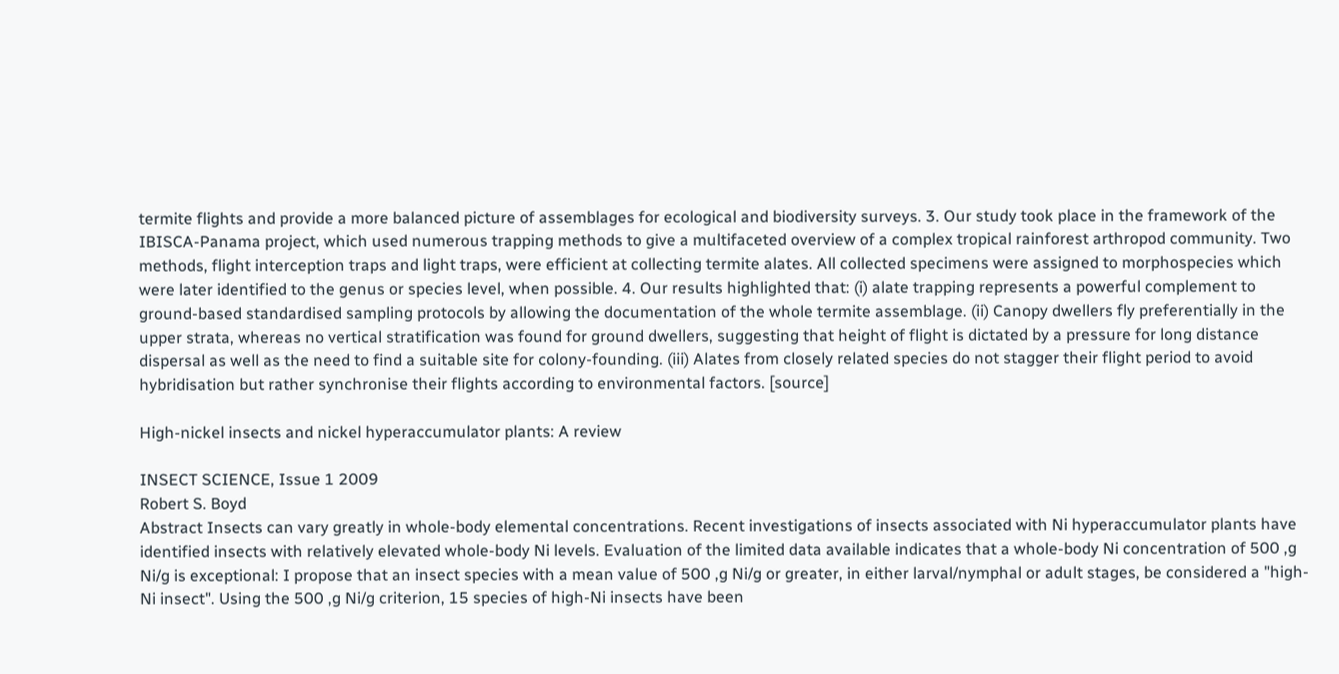termite flights and provide a more balanced picture of assemblages for ecological and biodiversity surveys. 3. Our study took place in the framework of the IBISCA-Panama project, which used numerous trapping methods to give a multifaceted overview of a complex tropical rainforest arthropod community. Two methods, flight interception traps and light traps, were efficient at collecting termite alates. All collected specimens were assigned to morphospecies which were later identified to the genus or species level, when possible. 4. Our results highlighted that: (i) alate trapping represents a powerful complement to ground-based standardised sampling protocols by allowing the documentation of the whole termite assemblage. (ii) Canopy dwellers fly preferentially in the upper strata, whereas no vertical stratification was found for ground dwellers, suggesting that height of flight is dictated by a pressure for long distance dispersal as well as the need to find a suitable site for colony-founding. (iii) Alates from closely related species do not stagger their flight period to avoid hybridisation but rather synchronise their flights according to environmental factors. [source]

High-nickel insects and nickel hyperaccumulator plants: A review

INSECT SCIENCE, Issue 1 2009
Robert S. Boyd
Abstract Insects can vary greatly in whole-body elemental concentrations. Recent investigations of insects associated with Ni hyperaccumulator plants have identified insects with relatively elevated whole-body Ni levels. Evaluation of the limited data available indicates that a whole-body Ni concentration of 500 ,g Ni/g is exceptional: I propose that an insect species with a mean value of 500 ,g Ni/g or greater, in either larval/nymphal or adult stages, be considered a "high-Ni insect". Using the 500 ,g Ni/g criterion, 15 species of high-Ni insects have been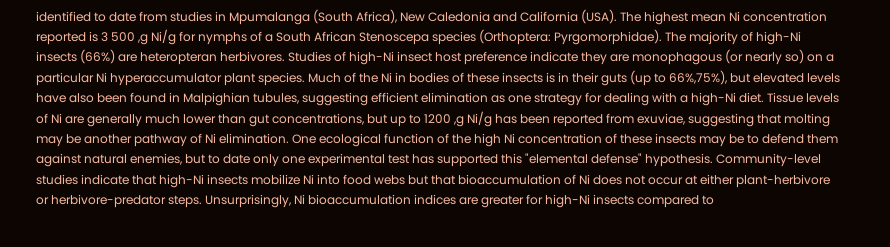identified to date from studies in Mpumalanga (South Africa), New Caledonia and California (USA). The highest mean Ni concentration reported is 3 500 ,g Ni/g for nymphs of a South African Stenoscepa species (Orthoptera: Pyrgomorphidae). The majority of high-Ni insects (66%) are heteropteran herbivores. Studies of high-Ni insect host preference indicate they are monophagous (or nearly so) on a particular Ni hyperaccumulator plant species. Much of the Ni in bodies of these insects is in their guts (up to 66%,75%), but elevated levels have also been found in Malpighian tubules, suggesting efficient elimination as one strategy for dealing with a high-Ni diet. Tissue levels of Ni are generally much lower than gut concentrations, but up to 1200 ,g Ni/g has been reported from exuviae, suggesting that molting may be another pathway of Ni elimination. One ecological function of the high Ni concentration of these insects may be to defend them against natural enemies, but to date only one experimental test has supported this "elemental defense" hypothesis. Community-level studies indicate that high-Ni insects mobilize Ni into food webs but that bioaccumulation of Ni does not occur at either plant-herbivore or herbivore-predator steps. Unsurprisingly, Ni bioaccumulation indices are greater for high-Ni insects compared to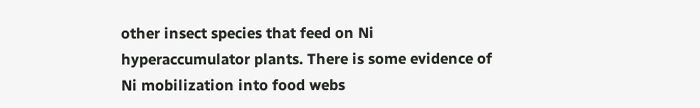other insect species that feed on Ni hyperaccumulator plants. There is some evidence of Ni mobilization into food webs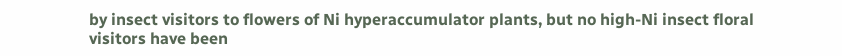by insect visitors to flowers of Ni hyperaccumulator plants, but no high-Ni insect floral visitors have been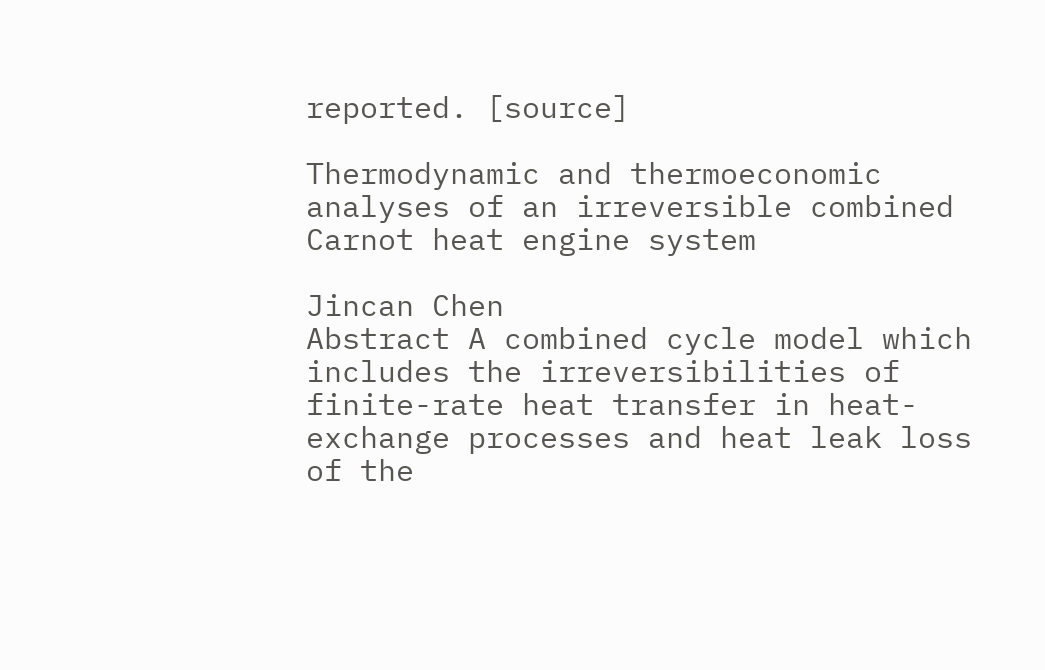reported. [source]

Thermodynamic and thermoeconomic analyses of an irreversible combined Carnot heat engine system

Jincan Chen
Abstract A combined cycle model which includes the irreversibilities of finite-rate heat transfer in heat-exchange processes and heat leak loss of the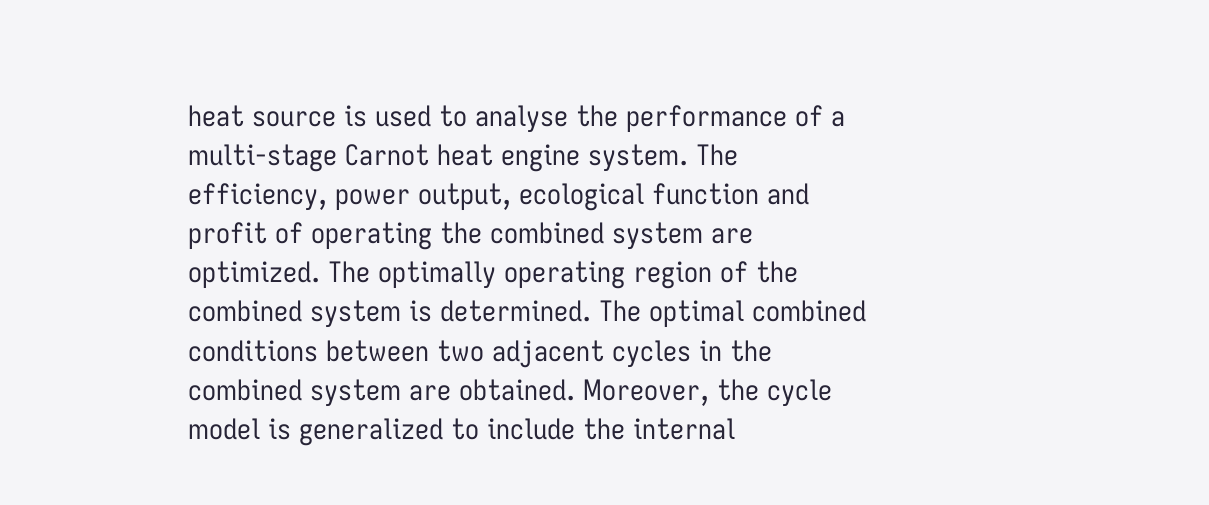heat source is used to analyse the performance of a multi-stage Carnot heat engine system. The efficiency, power output, ecological function and profit of operating the combined system are optimized. The optimally operating region of the combined system is determined. The optimal combined conditions between two adjacent cycles in the combined system are obtained. Moreover, the cycle model is generalized to include the internal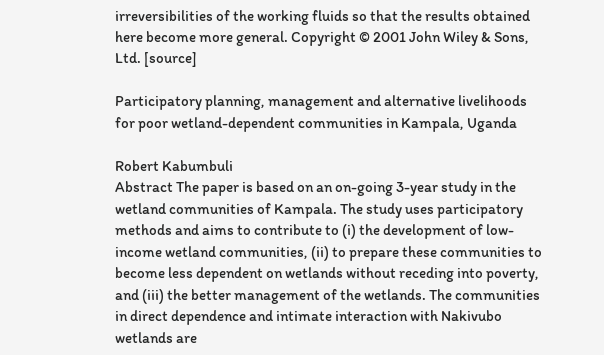irreversibilities of the working fluids so that the results obtained here become more general. Copyright © 2001 John Wiley & Sons, Ltd. [source]

Participatory planning, management and alternative livelihoods for poor wetland-dependent communities in Kampala, Uganda

Robert Kabumbuli
Abstract The paper is based on an on-going 3-year study in the wetland communities of Kampala. The study uses participatory methods and aims to contribute to (i) the development of low-income wetland communities, (ii) to prepare these communities to become less dependent on wetlands without receding into poverty, and (iii) the better management of the wetlands. The communities in direct dependence and intimate interaction with Nakivubo wetlands are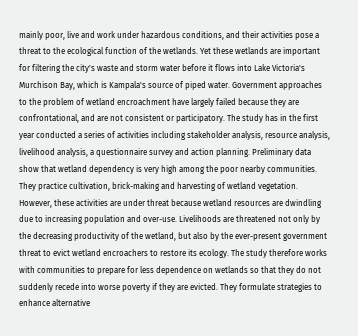mainly poor, live and work under hazardous conditions, and their activities pose a threat to the ecological function of the wetlands. Yet these wetlands are important for filtering the city's waste and storm water before it flows into Lake Victoria's Murchison Bay, which is Kampala's source of piped water. Government approaches to the problem of wetland encroachment have largely failed because they are confrontational, and are not consistent or participatory. The study has in the first year conducted a series of activities including stakeholder analysis, resource analysis, livelihood analysis, a questionnaire survey and action planning. Preliminary data show that wetland dependency is very high among the poor nearby communities. They practice cultivation, brick-making and harvesting of wetland vegetation. However, these activities are under threat because wetland resources are dwindling due to increasing population and over-use. Livelihoods are threatened not only by the decreasing productivity of the wetland, but also by the ever-present government threat to evict wetland encroachers to restore its ecology. The study therefore works with communities to prepare for less dependence on wetlands so that they do not suddenly recede into worse poverty if they are evicted. They formulate strategies to enhance alternative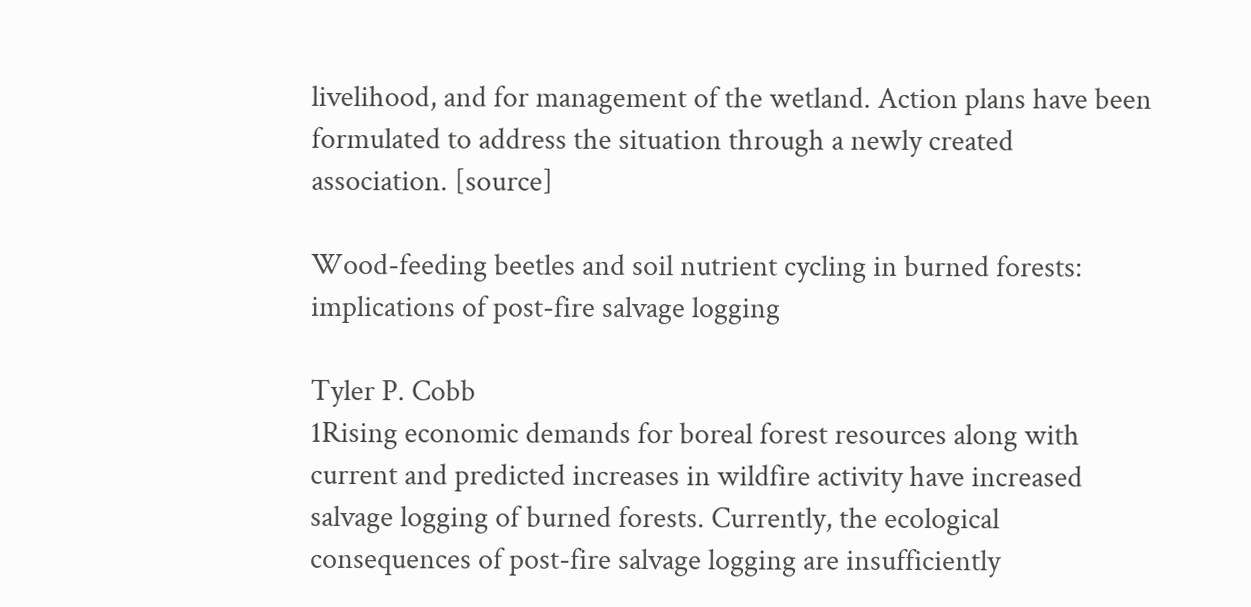livelihood, and for management of the wetland. Action plans have been formulated to address the situation through a newly created association. [source]

Wood-feeding beetles and soil nutrient cycling in burned forests: implications of post-fire salvage logging

Tyler P. Cobb
1Rising economic demands for boreal forest resources along with current and predicted increases in wildfire activity have increased salvage logging of burned forests. Currently, the ecological consequences of post-fire salvage logging are insufficiently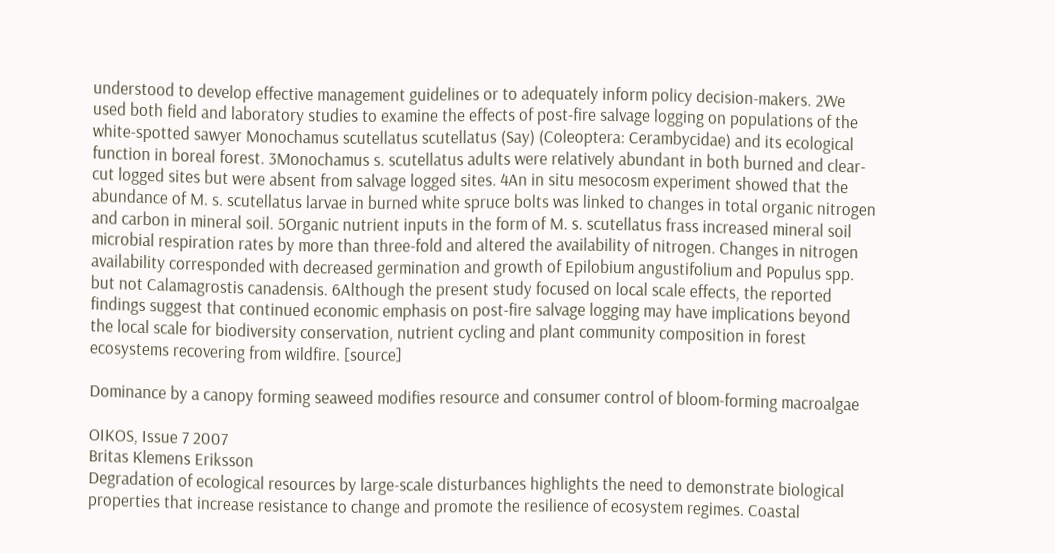understood to develop effective management guidelines or to adequately inform policy decision-makers. 2We used both field and laboratory studies to examine the effects of post-fire salvage logging on populations of the white-spotted sawyer Monochamus scutellatus scutellatus (Say) (Coleoptera: Cerambycidae) and its ecological function in boreal forest. 3Monochamus s. scutellatus adults were relatively abundant in both burned and clear-cut logged sites but were absent from salvage logged sites. 4An in situ mesocosm experiment showed that the abundance of M. s. scutellatus larvae in burned white spruce bolts was linked to changes in total organic nitrogen and carbon in mineral soil. 5Organic nutrient inputs in the form of M. s. scutellatus frass increased mineral soil microbial respiration rates by more than three-fold and altered the availability of nitrogen. Changes in nitrogen availability corresponded with decreased germination and growth of Epilobium angustifolium and Populus spp. but not Calamagrostis canadensis. 6Although the present study focused on local scale effects, the reported findings suggest that continued economic emphasis on post-fire salvage logging may have implications beyond the local scale for biodiversity conservation, nutrient cycling and plant community composition in forest ecosystems recovering from wildfire. [source]

Dominance by a canopy forming seaweed modifies resource and consumer control of bloom-forming macroalgae

OIKOS, Issue 7 2007
Britas Klemens Eriksson
Degradation of ecological resources by large-scale disturbances highlights the need to demonstrate biological properties that increase resistance to change and promote the resilience of ecosystem regimes. Coastal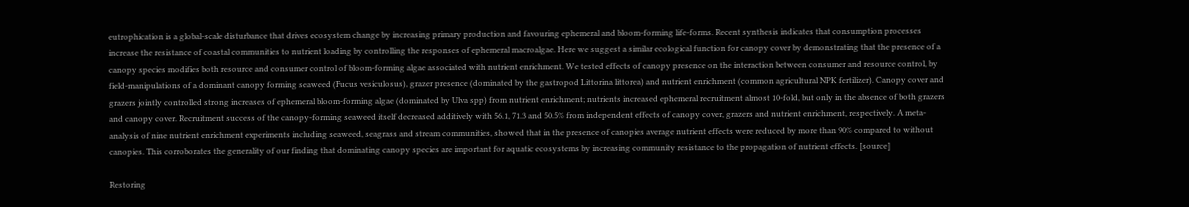eutrophication is a global-scale disturbance that drives ecosystem change by increasing primary production and favouring ephemeral and bloom-forming life-forms. Recent synthesis indicates that consumption processes increase the resistance of coastal communities to nutrient loading by controlling the responses of ephemeral macroalgae. Here we suggest a similar ecological function for canopy cover by demonstrating that the presence of a canopy species modifies both resource and consumer control of bloom-forming algae associated with nutrient enrichment. We tested effects of canopy presence on the interaction between consumer and resource control, by field-manipulations of a dominant canopy forming seaweed (Fucus vesiculosus), grazer presence (dominated by the gastropod Littorina littorea) and nutrient enrichment (common agricultural NPK fertilizer). Canopy cover and grazers jointly controlled strong increases of ephemeral bloom-forming algae (dominated by Ulva spp) from nutrient enrichment; nutrients increased ephemeral recruitment almost 10-fold, but only in the absence of both grazers and canopy cover. Recruitment success of the canopy-forming seaweed itself decreased additively with 56.1, 71.3 and 50.5% from independent effects of canopy cover, grazers and nutrient enrichment, respectively. A meta-analysis of nine nutrient enrichment experiments including seaweed, seagrass and stream communities, showed that in the presence of canopies average nutrient effects were reduced by more than 90% compared to without canopies. This corroborates the generality of our finding that dominating canopy species are important for aquatic ecosystems by increasing community resistance to the propagation of nutrient effects. [source]

Restoring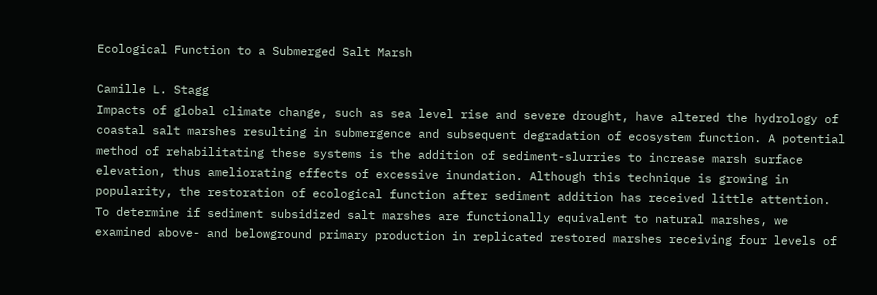Ecological Function to a Submerged Salt Marsh

Camille L. Stagg
Impacts of global climate change, such as sea level rise and severe drought, have altered the hydrology of coastal salt marshes resulting in submergence and subsequent degradation of ecosystem function. A potential method of rehabilitating these systems is the addition of sediment-slurries to increase marsh surface elevation, thus ameliorating effects of excessive inundation. Although this technique is growing in popularity, the restoration of ecological function after sediment addition has received little attention. To determine if sediment subsidized salt marshes are functionally equivalent to natural marshes, we examined above- and belowground primary production in replicated restored marshes receiving four levels of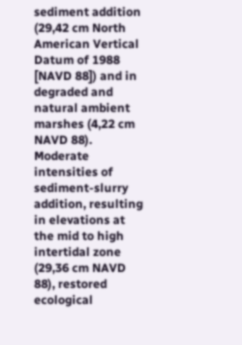sediment addition (29,42 cm North American Vertical Datum of 1988 [NAVD 88]) and in degraded and natural ambient marshes (4,22 cm NAVD 88). Moderate intensities of sediment-slurry addition, resulting in elevations at the mid to high intertidal zone (29,36 cm NAVD 88), restored ecological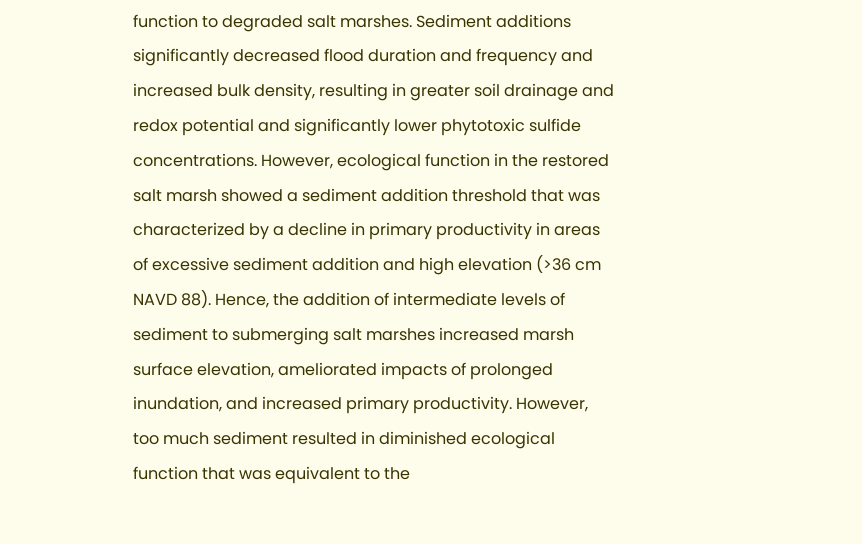function to degraded salt marshes. Sediment additions significantly decreased flood duration and frequency and increased bulk density, resulting in greater soil drainage and redox potential and significantly lower phytotoxic sulfide concentrations. However, ecological function in the restored salt marsh showed a sediment addition threshold that was characterized by a decline in primary productivity in areas of excessive sediment addition and high elevation (>36 cm NAVD 88). Hence, the addition of intermediate levels of sediment to submerging salt marshes increased marsh surface elevation, ameliorated impacts of prolonged inundation, and increased primary productivity. However, too much sediment resulted in diminished ecological function that was equivalent to the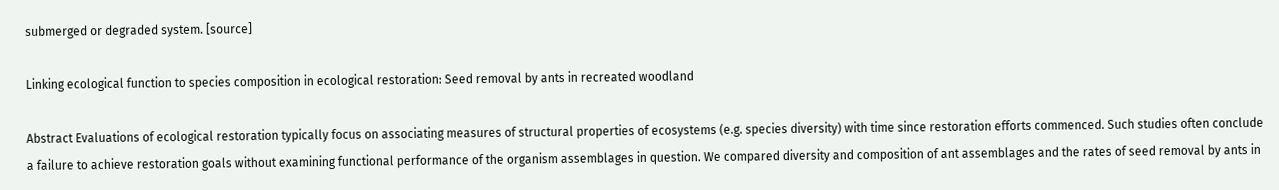submerged or degraded system. [source]

Linking ecological function to species composition in ecological restoration: Seed removal by ants in recreated woodland

Abstract Evaluations of ecological restoration typically focus on associating measures of structural properties of ecosystems (e.g. species diversity) with time since restoration efforts commenced. Such studies often conclude a failure to achieve restoration goals without examining functional performance of the organism assemblages in question. We compared diversity and composition of ant assemblages and the rates of seed removal by ants in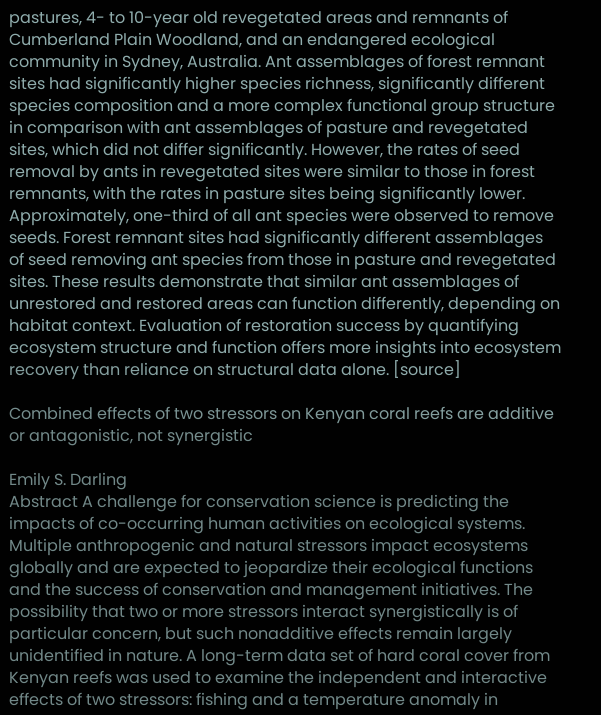pastures, 4- to 10-year old revegetated areas and remnants of Cumberland Plain Woodland, and an endangered ecological community in Sydney, Australia. Ant assemblages of forest remnant sites had significantly higher species richness, significantly different species composition and a more complex functional group structure in comparison with ant assemblages of pasture and revegetated sites, which did not differ significantly. However, the rates of seed removal by ants in revegetated sites were similar to those in forest remnants, with the rates in pasture sites being significantly lower. Approximately, one-third of all ant species were observed to remove seeds. Forest remnant sites had significantly different assemblages of seed removing ant species from those in pasture and revegetated sites. These results demonstrate that similar ant assemblages of unrestored and restored areas can function differently, depending on habitat context. Evaluation of restoration success by quantifying ecosystem structure and function offers more insights into ecosystem recovery than reliance on structural data alone. [source]

Combined effects of two stressors on Kenyan coral reefs are additive or antagonistic, not synergistic

Emily S. Darling
Abstract A challenge for conservation science is predicting the impacts of co-occurring human activities on ecological systems. Multiple anthropogenic and natural stressors impact ecosystems globally and are expected to jeopardize their ecological functions and the success of conservation and management initiatives. The possibility that two or more stressors interact synergistically is of particular concern, but such nonadditive effects remain largely unidentified in nature. A long-term data set of hard coral cover from Kenyan reefs was used to examine the independent and interactive effects of two stressors: fishing and a temperature anomaly in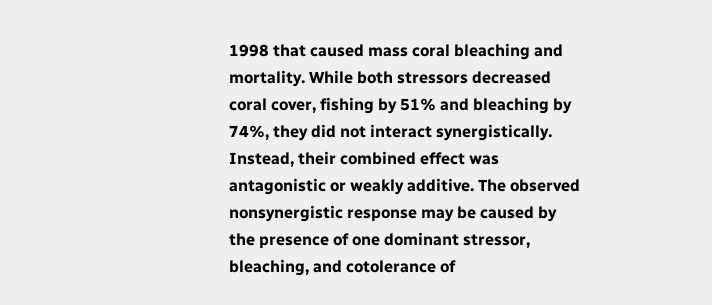1998 that caused mass coral bleaching and mortality. While both stressors decreased coral cover, fishing by 51% and bleaching by 74%, they did not interact synergistically. Instead, their combined effect was antagonistic or weakly additive. The observed nonsynergistic response may be caused by the presence of one dominant stressor, bleaching, and cotolerance of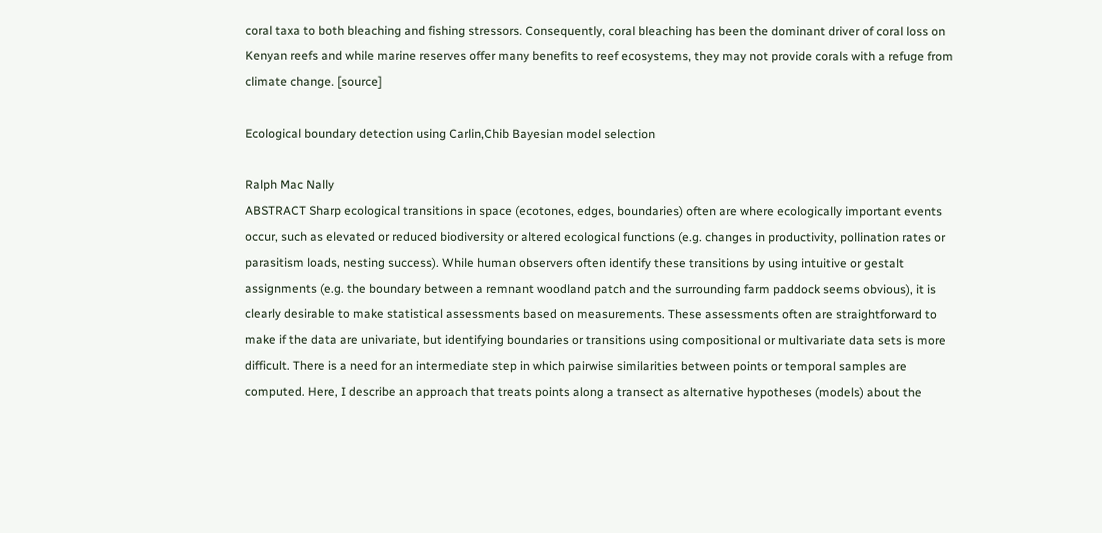coral taxa to both bleaching and fishing stressors. Consequently, coral bleaching has been the dominant driver of coral loss on Kenyan reefs and while marine reserves offer many benefits to reef ecosystems, they may not provide corals with a refuge from climate change. [source]

Ecological boundary detection using Carlin,Chib Bayesian model selection

Ralph Mac Nally
ABSTRACT Sharp ecological transitions in space (ecotones, edges, boundaries) often are where ecologically important events occur, such as elevated or reduced biodiversity or altered ecological functions (e.g. changes in productivity, pollination rates or parasitism loads, nesting success). While human observers often identify these transitions by using intuitive or gestalt assignments (e.g. the boundary between a remnant woodland patch and the surrounding farm paddock seems obvious), it is clearly desirable to make statistical assessments based on measurements. These assessments often are straightforward to make if the data are univariate, but identifying boundaries or transitions using compositional or multivariate data sets is more difficult. There is a need for an intermediate step in which pairwise similarities between points or temporal samples are computed. Here, I describe an approach that treats points along a transect as alternative hypotheses (models) about the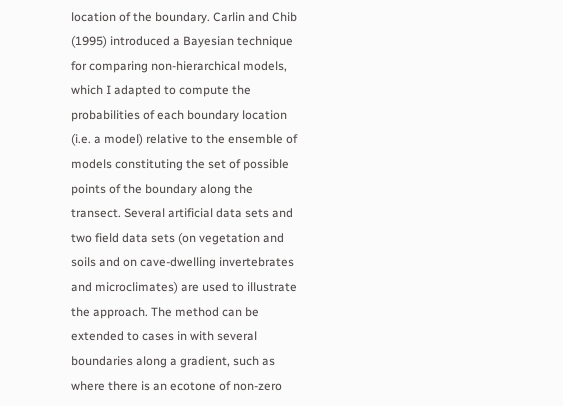location of the boundary. Carlin and Chib (1995) introduced a Bayesian technique for comparing non-hierarchical models, which I adapted to compute the probabilities of each boundary location (i.e. a model) relative to the ensemble of models constituting the set of possible points of the boundary along the transect. Several artificial data sets and two field data sets (on vegetation and soils and on cave-dwelling invertebrates and microclimates) are used to illustrate the approach. The method can be extended to cases in with several boundaries along a gradient, such as where there is an ecotone of non-zero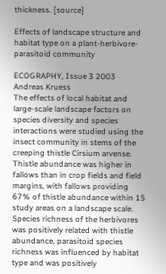thickness. [source]

Effects of landscape structure and habitat type on a plant-herbivore-parasitoid community

ECOGRAPHY, Issue 3 2003
Andreas Kruess
The effects of local habitat and large-scale landscape factors on species diversity and species interactions were studied using the insect community in stems of the creeping thistle Cirsium arvense. Thistle abundance was higher in fallows than in crop fields and field margins, with fallows providing 67% of thistle abundance within 15 study areas on a landscape scale. Species richness of the herbivores was positively related with thistle abundance, parasitoid species richness was influenced by habitat type and was positively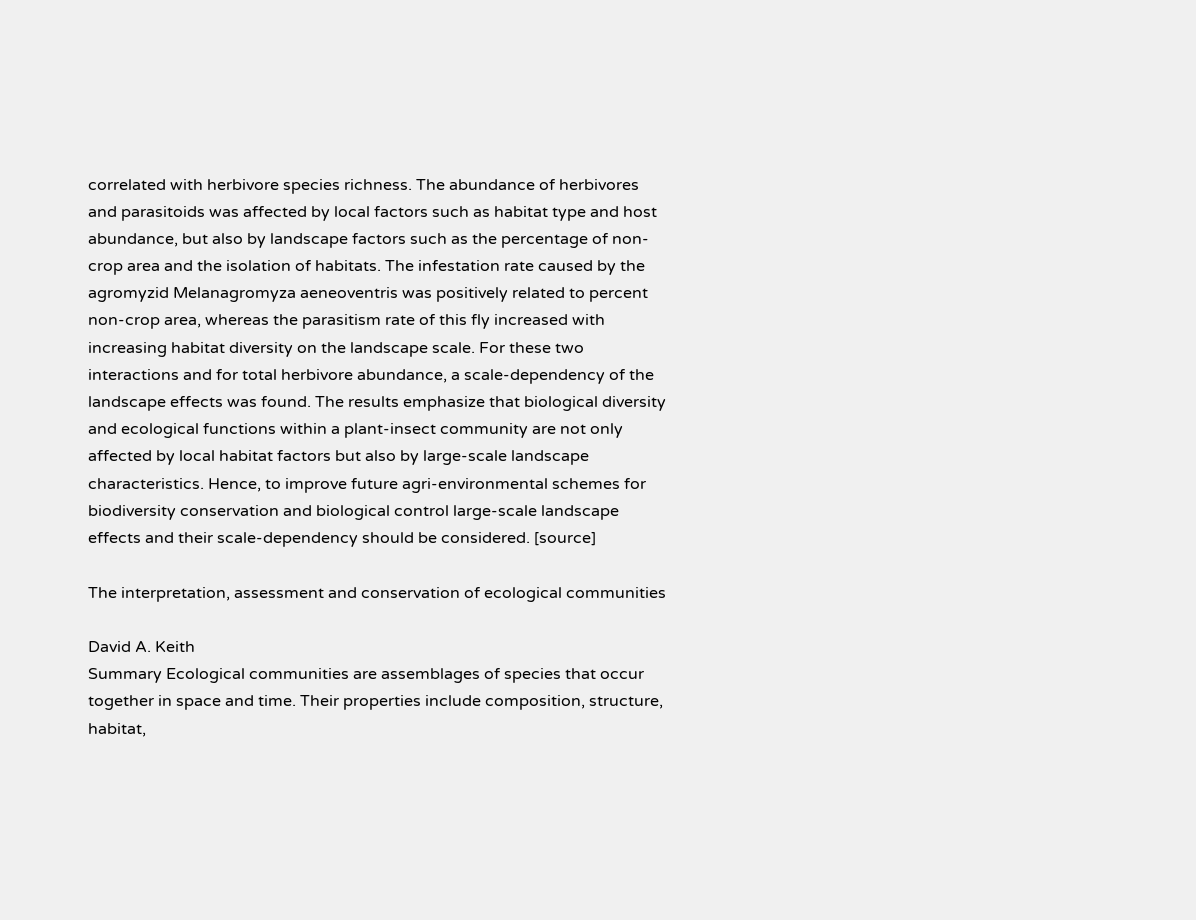correlated with herbivore species richness. The abundance of herbivores and parasitoids was affected by local factors such as habitat type and host abundance, but also by landscape factors such as the percentage of non-crop area and the isolation of habitats. The infestation rate caused by the agromyzid Melanagromyza aeneoventris was positively related to percent non-crop area, whereas the parasitism rate of this fly increased with increasing habitat diversity on the landscape scale. For these two interactions and for total herbivore abundance, a scale-dependency of the landscape effects was found. The results emphasize that biological diversity and ecological functions within a plant-insect community are not only affected by local habitat factors but also by large-scale landscape characteristics. Hence, to improve future agri-environmental schemes for biodiversity conservation and biological control large-scale landscape effects and their scale-dependency should be considered. [source]

The interpretation, assessment and conservation of ecological communities

David A. Keith
Summary Ecological communities are assemblages of species that occur together in space and time. Their properties include composition, structure, habitat,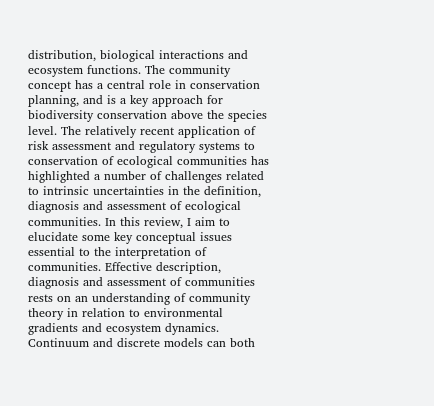distribution, biological interactions and ecosystem functions. The community concept has a central role in conservation planning, and is a key approach for biodiversity conservation above the species level. The relatively recent application of risk assessment and regulatory systems to conservation of ecological communities has highlighted a number of challenges related to intrinsic uncertainties in the definition, diagnosis and assessment of ecological communities. In this review, I aim to elucidate some key conceptual issues essential to the interpretation of communities. Effective description, diagnosis and assessment of communities rests on an understanding of community theory in relation to environmental gradients and ecosystem dynamics. Continuum and discrete models can both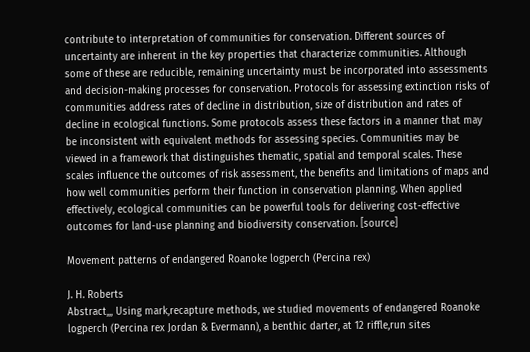contribute to interpretation of communities for conservation. Different sources of uncertainty are inherent in the key properties that characterize communities. Although some of these are reducible, remaining uncertainty must be incorporated into assessments and decision-making processes for conservation. Protocols for assessing extinction risks of communities address rates of decline in distribution, size of distribution and rates of decline in ecological functions. Some protocols assess these factors in a manner that may be inconsistent with equivalent methods for assessing species. Communities may be viewed in a framework that distinguishes thematic, spatial and temporal scales. These scales influence the outcomes of risk assessment, the benefits and limitations of maps and how well communities perform their function in conservation planning. When applied effectively, ecological communities can be powerful tools for delivering cost-effective outcomes for land-use planning and biodiversity conservation. [source]

Movement patterns of endangered Roanoke logperch (Percina rex)

J. H. Roberts
Abstract,,, Using mark,recapture methods, we studied movements of endangered Roanoke logperch (Percina rex Jordan & Evermann), a benthic darter, at 12 riffle,run sites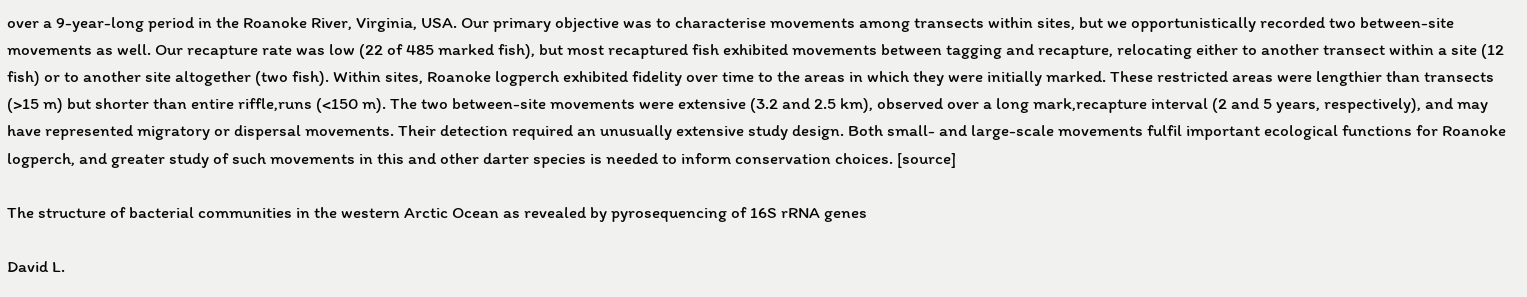over a 9-year-long period in the Roanoke River, Virginia, USA. Our primary objective was to characterise movements among transects within sites, but we opportunistically recorded two between-site movements as well. Our recapture rate was low (22 of 485 marked fish), but most recaptured fish exhibited movements between tagging and recapture, relocating either to another transect within a site (12 fish) or to another site altogether (two fish). Within sites, Roanoke logperch exhibited fidelity over time to the areas in which they were initially marked. These restricted areas were lengthier than transects (>15 m) but shorter than entire riffle,runs (<150 m). The two between-site movements were extensive (3.2 and 2.5 km), observed over a long mark,recapture interval (2 and 5 years, respectively), and may have represented migratory or dispersal movements. Their detection required an unusually extensive study design. Both small- and large-scale movements fulfil important ecological functions for Roanoke logperch, and greater study of such movements in this and other darter species is needed to inform conservation choices. [source]

The structure of bacterial communities in the western Arctic Ocean as revealed by pyrosequencing of 16S rRNA genes

David L.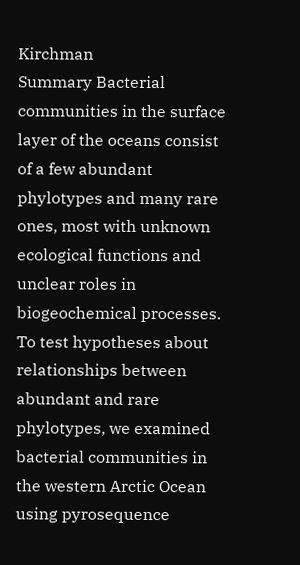Kirchman
Summary Bacterial communities in the surface layer of the oceans consist of a few abundant phylotypes and many rare ones, most with unknown ecological functions and unclear roles in biogeochemical processes. To test hypotheses about relationships between abundant and rare phylotypes, we examined bacterial communities in the western Arctic Ocean using pyrosequence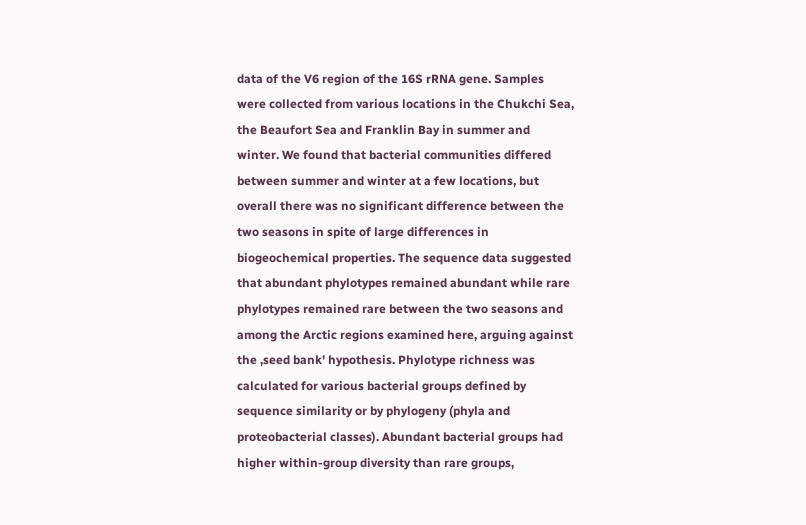data of the V6 region of the 16S rRNA gene. Samples were collected from various locations in the Chukchi Sea, the Beaufort Sea and Franklin Bay in summer and winter. We found that bacterial communities differed between summer and winter at a few locations, but overall there was no significant difference between the two seasons in spite of large differences in biogeochemical properties. The sequence data suggested that abundant phylotypes remained abundant while rare phylotypes remained rare between the two seasons and among the Arctic regions examined here, arguing against the ,seed bank' hypothesis. Phylotype richness was calculated for various bacterial groups defined by sequence similarity or by phylogeny (phyla and proteobacterial classes). Abundant bacterial groups had higher within-group diversity than rare groups,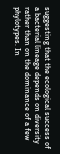suggesting that the ecological success of a bacterial lineage depends on diversity rather than on the dominance of a few phylotypes. In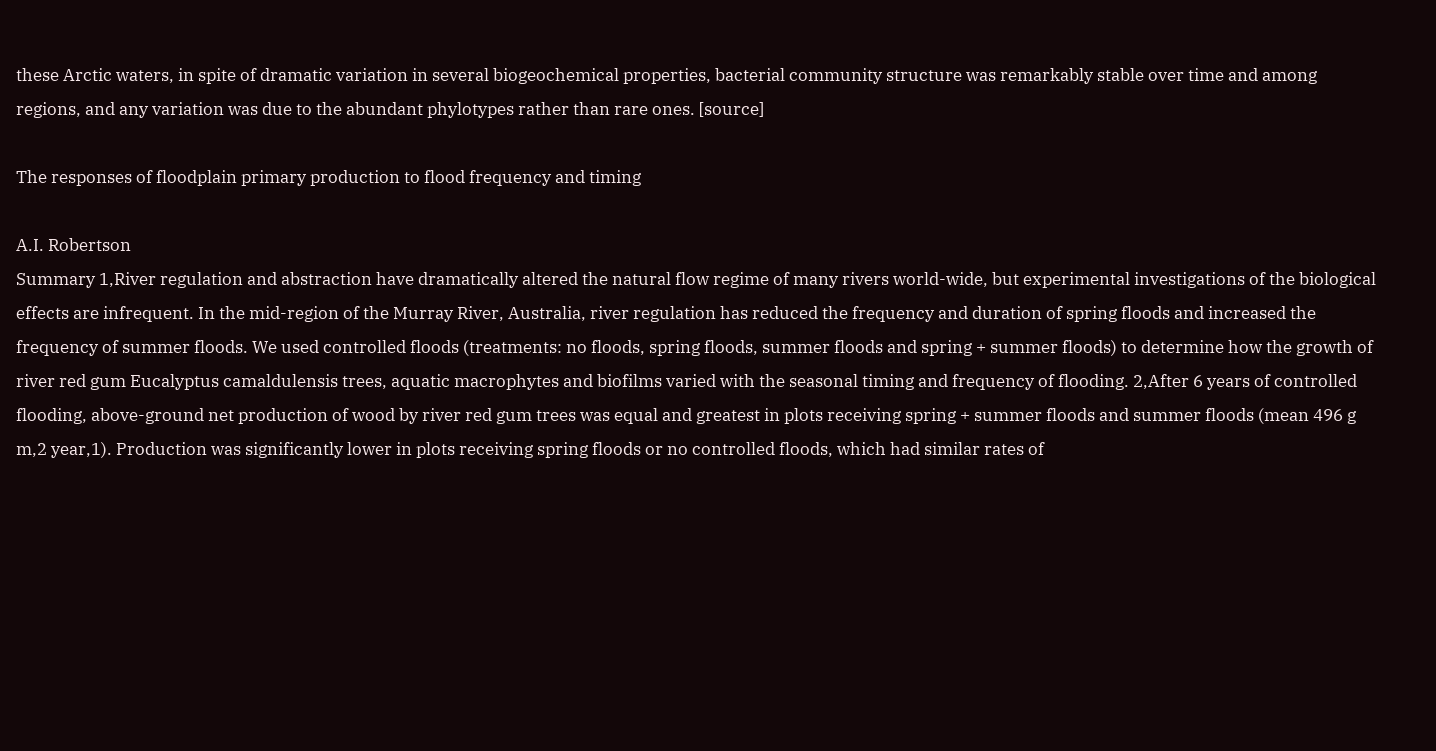these Arctic waters, in spite of dramatic variation in several biogeochemical properties, bacterial community structure was remarkably stable over time and among regions, and any variation was due to the abundant phylotypes rather than rare ones. [source]

The responses of floodplain primary production to flood frequency and timing

A.I. Robertson
Summary 1,River regulation and abstraction have dramatically altered the natural flow regime of many rivers world-wide, but experimental investigations of the biological effects are infrequent. In the mid-region of the Murray River, Australia, river regulation has reduced the frequency and duration of spring floods and increased the frequency of summer floods. We used controlled floods (treatments: no floods, spring floods, summer floods and spring + summer floods) to determine how the growth of river red gum Eucalyptus camaldulensis trees, aquatic macrophytes and biofilms varied with the seasonal timing and frequency of flooding. 2,After 6 years of controlled flooding, above-ground net production of wood by river red gum trees was equal and greatest in plots receiving spring + summer floods and summer floods (mean 496 g m,2 year,1). Production was significantly lower in plots receiving spring floods or no controlled floods, which had similar rates of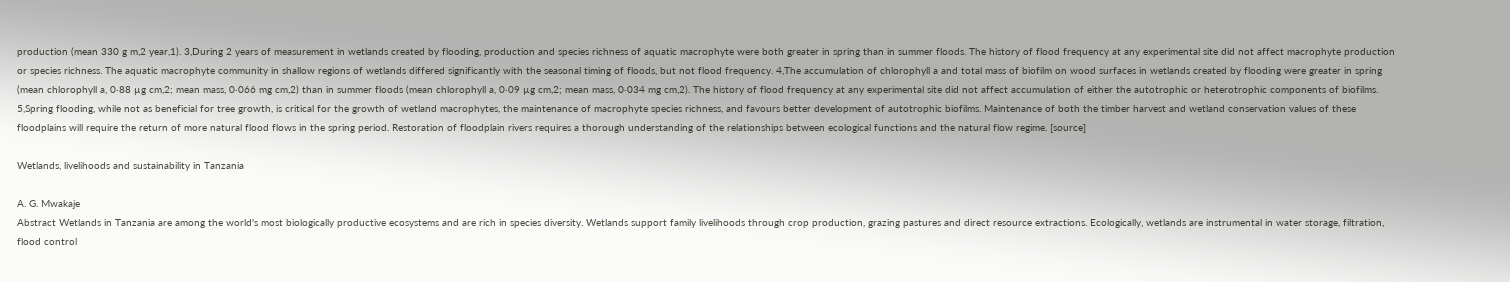production (mean 330 g m,2 year,1). 3,During 2 years of measurement in wetlands created by flooding, production and species richness of aquatic macrophyte were both greater in spring than in summer floods. The history of flood frequency at any experimental site did not affect macrophyte production or species richness. The aquatic macrophyte community in shallow regions of wetlands differed significantly with the seasonal timing of floods, but not flood frequency. 4,The accumulation of chlorophyll a and total mass of biofilm on wood surfaces in wetlands created by flooding were greater in spring (mean chlorophyll a, 0·88 µg cm,2; mean mass, 0·066 mg cm,2) than in summer floods (mean chlorophyll a, 0·09 µg cm,2; mean mass, 0·034 mg cm,2). The history of flood frequency at any experimental site did not affect accumulation of either the autotrophic or heterotrophic components of biofilms. 5,Spring flooding, while not as beneficial for tree growth, is critical for the growth of wetland macrophytes, the maintenance of macrophyte species richness, and favours better development of autotrophic biofilms. Maintenance of both the timber harvest and wetland conservation values of these floodplains will require the return of more natural flood flows in the spring period. Restoration of floodplain rivers requires a thorough understanding of the relationships between ecological functions and the natural flow regime. [source]

Wetlands, livelihoods and sustainability in Tanzania

A. G. Mwakaje
Abstract Wetlands in Tanzania are among the world's most biologically productive ecosystems and are rich in species diversity. Wetlands support family livelihoods through crop production, grazing pastures and direct resource extractions. Ecologically, wetlands are instrumental in water storage, filtration, flood control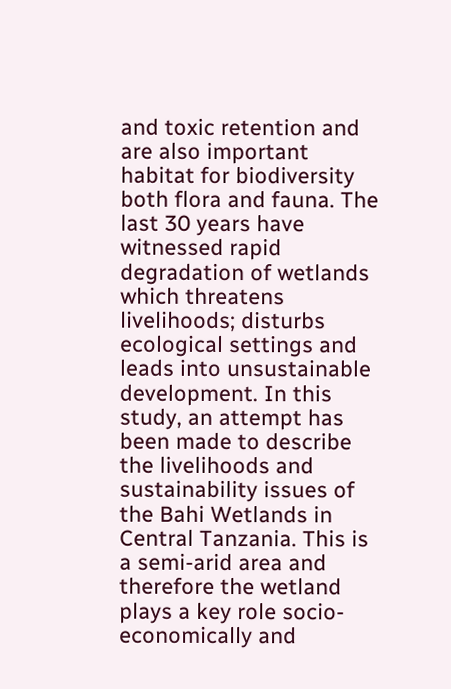and toxic retention and are also important habitat for biodiversity both flora and fauna. The last 30 years have witnessed rapid degradation of wetlands which threatens livelihoods; disturbs ecological settings and leads into unsustainable development. In this study, an attempt has been made to describe the livelihoods and sustainability issues of the Bahi Wetlands in Central Tanzania. This is a semi-arid area and therefore the wetland plays a key role socio-economically and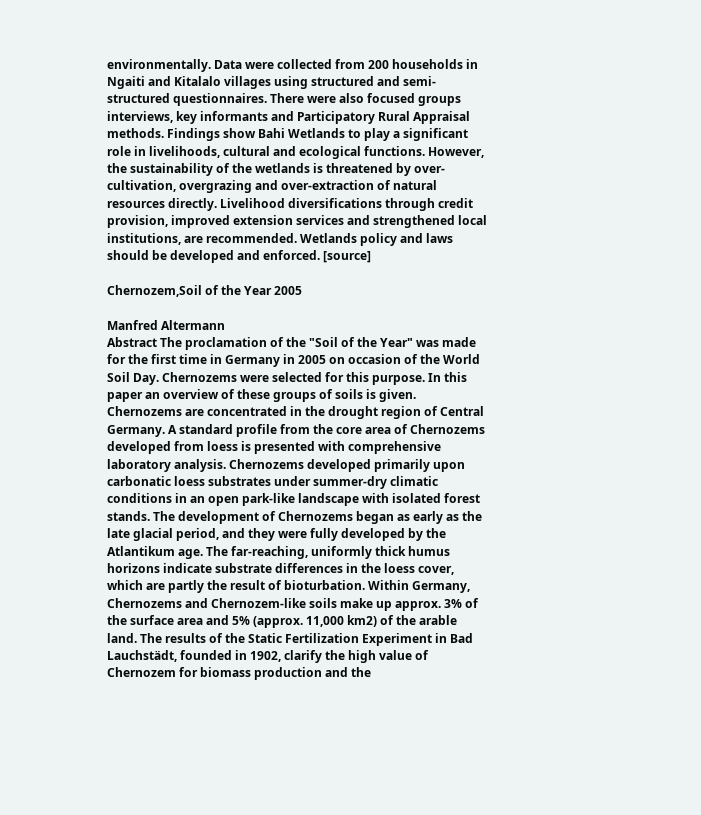environmentally. Data were collected from 200 households in Ngaiti and Kitalalo villages using structured and semi-structured questionnaires. There were also focused groups interviews, key informants and Participatory Rural Appraisal methods. Findings show Bahi Wetlands to play a significant role in livelihoods, cultural and ecological functions. However, the sustainability of the wetlands is threatened by over-cultivation, overgrazing and over-extraction of natural resources directly. Livelihood diversifications through credit provision, improved extension services and strengthened local institutions, are recommended. Wetlands policy and laws should be developed and enforced. [source]

Chernozem,Soil of the Year 2005

Manfred Altermann
Abstract The proclamation of the "Soil of the Year" was made for the first time in Germany in 2005 on occasion of the World Soil Day. Chernozems were selected for this purpose. In this paper an overview of these groups of soils is given. Chernozems are concentrated in the drought region of Central Germany. A standard profile from the core area of Chernozems developed from loess is presented with comprehensive laboratory analysis. Chernozems developed primarily upon carbonatic loess substrates under summer-dry climatic conditions in an open park-like landscape with isolated forest stands. The development of Chernozems began as early as the late glacial period, and they were fully developed by the Atlantikum age. The far-reaching, uniformly thick humus horizons indicate substrate differences in the loess cover, which are partly the result of bioturbation. Within Germany, Chernozems and Chernozem-like soils make up approx. 3% of the surface area and 5% (approx. 11,000 km2) of the arable land. The results of the Static Fertilization Experiment in Bad Lauchstädt, founded in 1902, clarify the high value of Chernozem for biomass production and the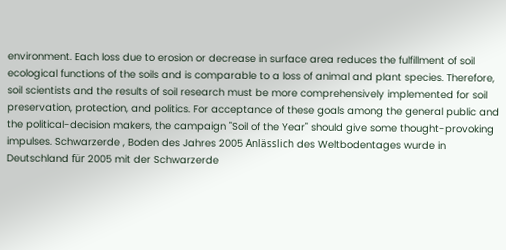environment. Each loss due to erosion or decrease in surface area reduces the fulfillment of soil ecological functions of the soils and is comparable to a loss of animal and plant species. Therefore, soil scientists and the results of soil research must be more comprehensively implemented for soil preservation, protection, and politics. For acceptance of these goals among the general public and the political-decision makers, the campaign "Soil of the Year" should give some thought-provoking impulses. Schwarzerde , Boden des Jahres 2005 Anlässlich des Weltbodentages wurde in Deutschland für 2005 mit der Schwarzerde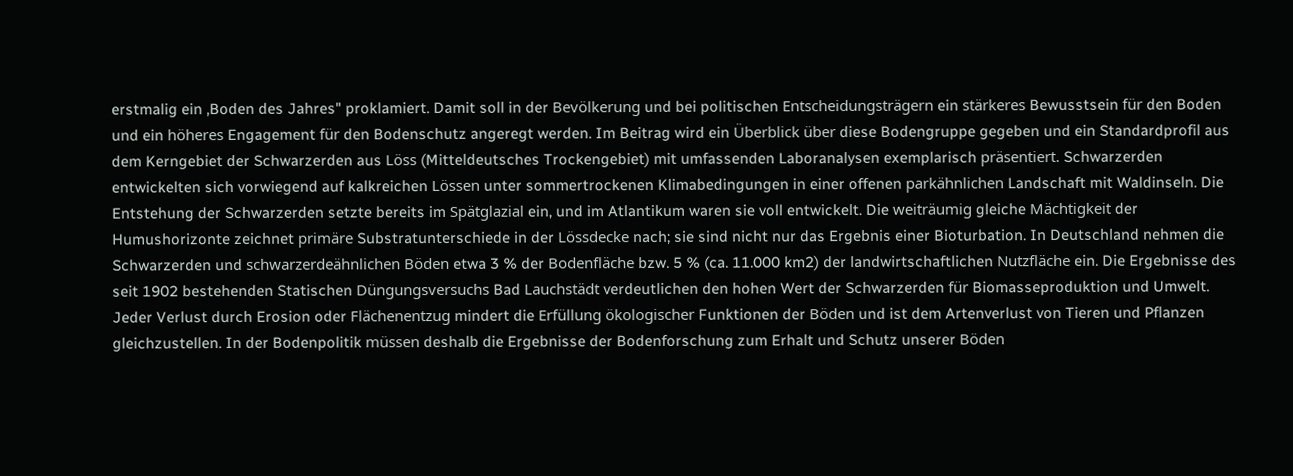erstmalig ein ,Boden des Jahres" proklamiert. Damit soll in der Bevölkerung und bei politischen Entscheidungsträgern ein stärkeres Bewusstsein für den Boden und ein höheres Engagement für den Bodenschutz angeregt werden. Im Beitrag wird ein Überblick über diese Bodengruppe gegeben und ein Standardprofil aus dem Kerngebiet der Schwarzerden aus Löss (Mitteldeutsches Trockengebiet) mit umfassenden Laboranalysen exemplarisch präsentiert. Schwarzerden entwickelten sich vorwiegend auf kalkreichen Lössen unter sommertrockenen Klimabedingungen in einer offenen parkähnlichen Landschaft mit Waldinseln. Die Entstehung der Schwarzerden setzte bereits im Spätglazial ein, und im Atlantikum waren sie voll entwickelt. Die weiträumig gleiche Mächtigkeit der Humushorizonte zeichnet primäre Substratunterschiede in der Lössdecke nach; sie sind nicht nur das Ergebnis einer Bioturbation. In Deutschland nehmen die Schwarzerden und schwarzerdeähnlichen Böden etwa 3 % der Bodenfläche bzw. 5 % (ca. 11.000 km2) der landwirtschaftlichen Nutzfläche ein. Die Ergebnisse des seit 1902 bestehenden Statischen Düngungsversuchs Bad Lauchstädt verdeutlichen den hohen Wert der Schwarzerden für Biomasseproduktion und Umwelt. Jeder Verlust durch Erosion oder Flächenentzug mindert die Erfüllung ökologischer Funktionen der Böden und ist dem Artenverlust von Tieren und Pflanzen gleichzustellen. In der Bodenpolitik müssen deshalb die Ergebnisse der Bodenforschung zum Erhalt und Schutz unserer Böden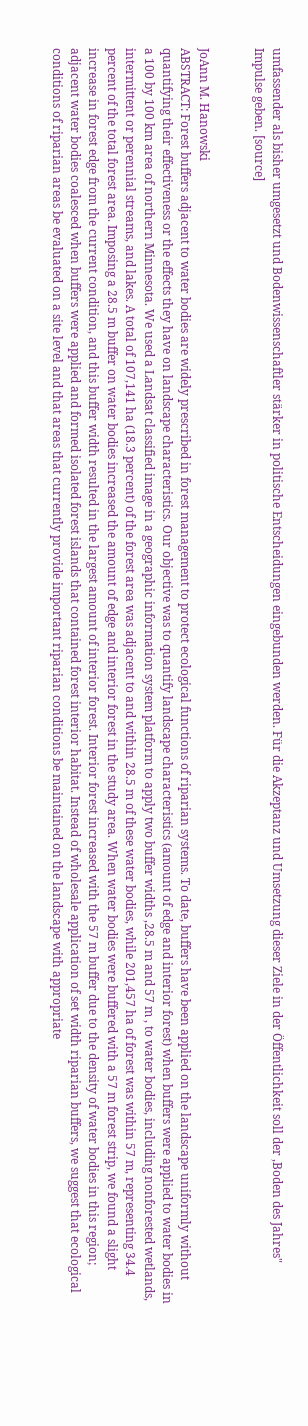umfassender als bisher umgesetzt und Bodenwissenschaftler stärker in politische Entscheidungen eingebunden werden. Für die Akzeptanz und Umsetzung dieser Ziele in der Öffentlichkeit soll der ,Boden des Jahres" Impulse geben. [source]


JoAnn M. Hanowski
ABSTRACT: Forest buffers adjacent to water bodies are widely prescribed in forest management to protect ecological functions of riparian systems. To date, buffers have been applied on the landscape uniformly without quantifying their effectiveness or the effects they have on landscape characteristics. Our objective was to quantify landscape characteristics (amount of edge and interior forest) when buffers were applied to water bodies in a 100 by 100 km area of northern Minnesota. We used a Landsat classified image in a geographic information system platform to apply two buffer widths ,28.5 m and 57 m , to water bodies, including nonforested wetlands, intermittent or perennial streams, and lakes. A total of 107,141 ha (18.3 percent) of the forest area was adjacent to and within 28.5 m of these water bodies, while 201,457 ha of forest was within 57 m, representing 34.4 percent of the total forest area. Imposing a 28.5 m buffer on water bodies increased the amount of edge and interior forest in the study area. When water bodies were buffered with a 57 m forest strip, we found a slight increase in forest edge from the current condition, and this buffer width resulted in the largest amount of interior forest. Interior forest increased with the 57 m buffer due to the density of water bodies in this region; adjacent water bodies coalesced when buffers were applied and formed isolated forest islands that contained forest interior habitat. Instead of wholesale application of set width riparian buffers, we suggest that ecological conditions of riparian areas be evaluated on a site level and that areas that currently provide important riparian conditions be maintained on the landscape with appropriate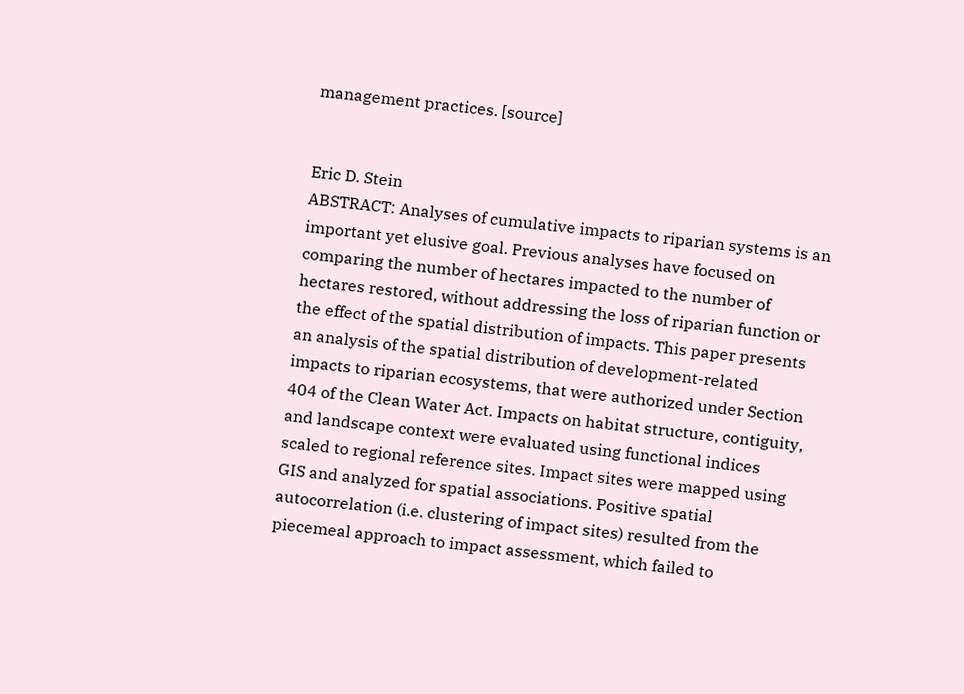management practices. [source]


Eric D. Stein
ABSTRACT: Analyses of cumulative impacts to riparian systems is an important yet elusive goal. Previous analyses have focused on comparing the number of hectares impacted to the number of hectares restored, without addressing the loss of riparian function or the effect of the spatial distribution of impacts. This paper presents an analysis of the spatial distribution of development-related impacts to riparian ecosystems, that were authorized under Section 404 of the Clean Water Act. Impacts on habitat structure, contiguity, and landscape context were evaluated using functional indices scaled to regional reference sites. Impact sites were mapped using GIS and analyzed for spatial associations. Positive spatial autocorrelation (i.e. clustering of impact sites) resulted from the piecemeal approach to impact assessment, which failed to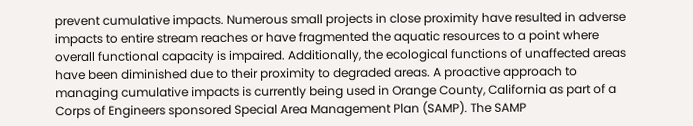prevent cumulative impacts. Numerous small projects in close proximity have resulted in adverse impacts to entire stream reaches or have fragmented the aquatic resources to a point where overall functional capacity is impaired. Additionally, the ecological functions of unaffected areas have been diminished due to their proximity to degraded areas. A proactive approach to managing cumulative impacts is currently being used in Orange County, California as part of a Corps of Engineers sponsored Special Area Management Plan (SAMP). The SAMP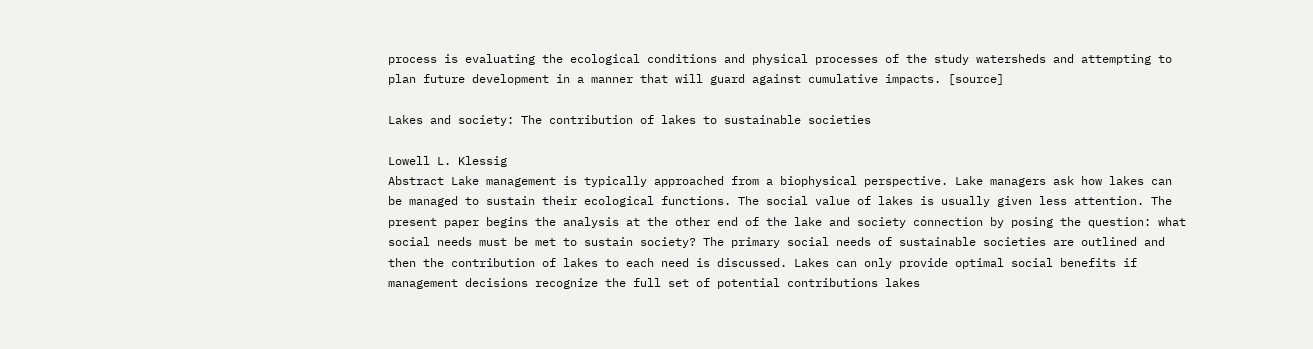process is evaluating the ecological conditions and physical processes of the study watersheds and attempting to plan future development in a manner that will guard against cumulative impacts. [source]

Lakes and society: The contribution of lakes to sustainable societies

Lowell L. Klessig
Abstract Lake management is typically approached from a biophysical perspective. Lake managers ask how lakes can be managed to sustain their ecological functions. The social value of lakes is usually given less attention. The present paper begins the analysis at the other end of the lake and society connection by posing the question: what social needs must be met to sustain society? The primary social needs of sustainable societies are outlined and then the contribution of lakes to each need is discussed. Lakes can only provide optimal social benefits if management decisions recognize the full set of potential contributions lakes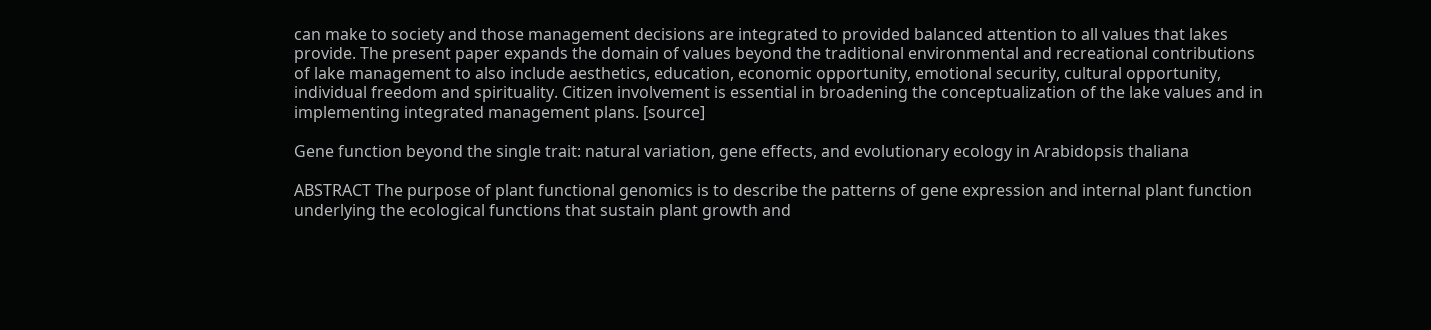can make to society and those management decisions are integrated to provided balanced attention to all values that lakes provide. The present paper expands the domain of values beyond the traditional environmental and recreational contributions of lake management to also include aesthetics, education, economic opportunity, emotional security, cultural opportunity, individual freedom and spirituality. Citizen involvement is essential in broadening the conceptualization of the lake values and in implementing integrated management plans. [source]

Gene function beyond the single trait: natural variation, gene effects, and evolutionary ecology in Arabidopsis thaliana

ABSTRACT The purpose of plant functional genomics is to describe the patterns of gene expression and internal plant function underlying the ecological functions that sustain plant growth and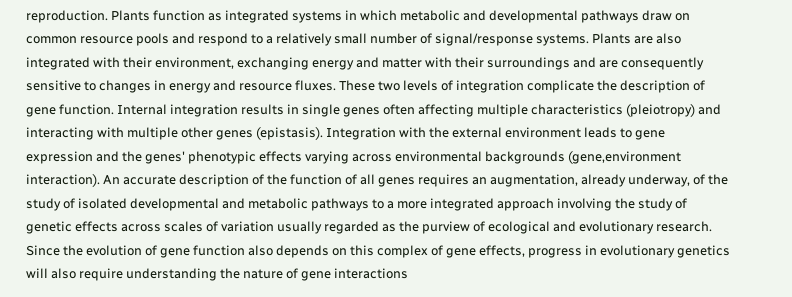reproduction. Plants function as integrated systems in which metabolic and developmental pathways draw on common resource pools and respond to a relatively small number of signal/response systems. Plants are also integrated with their environment, exchanging energy and matter with their surroundings and are consequently sensitive to changes in energy and resource fluxes. These two levels of integration complicate the description of gene function. Internal integration results in single genes often affecting multiple characteristics (pleiotropy) and interacting with multiple other genes (epistasis). Integration with the external environment leads to gene expression and the genes' phenotypic effects varying across environmental backgrounds (gene,environment interaction). An accurate description of the function of all genes requires an augmentation, already underway, of the study of isolated developmental and metabolic pathways to a more integrated approach involving the study of genetic effects across scales of variation usually regarded as the purview of ecological and evolutionary research. Since the evolution of gene function also depends on this complex of gene effects, progress in evolutionary genetics will also require understanding the nature of gene interactions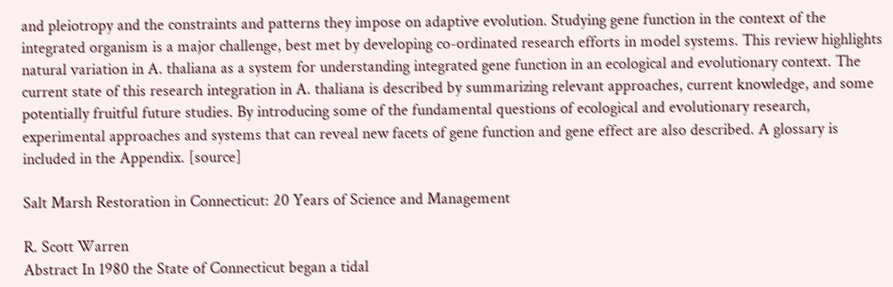and pleiotropy and the constraints and patterns they impose on adaptive evolution. Studying gene function in the context of the integrated organism is a major challenge, best met by developing co-ordinated research efforts in model systems. This review highlights natural variation in A. thaliana as a system for understanding integrated gene function in an ecological and evolutionary context. The current state of this research integration in A. thaliana is described by summarizing relevant approaches, current knowledge, and some potentially fruitful future studies. By introducing some of the fundamental questions of ecological and evolutionary research, experimental approaches and systems that can reveal new facets of gene function and gene effect are also described. A glossary is included in the Appendix. [source]

Salt Marsh Restoration in Connecticut: 20 Years of Science and Management

R. Scott Warren
Abstract In 1980 the State of Connecticut began a tidal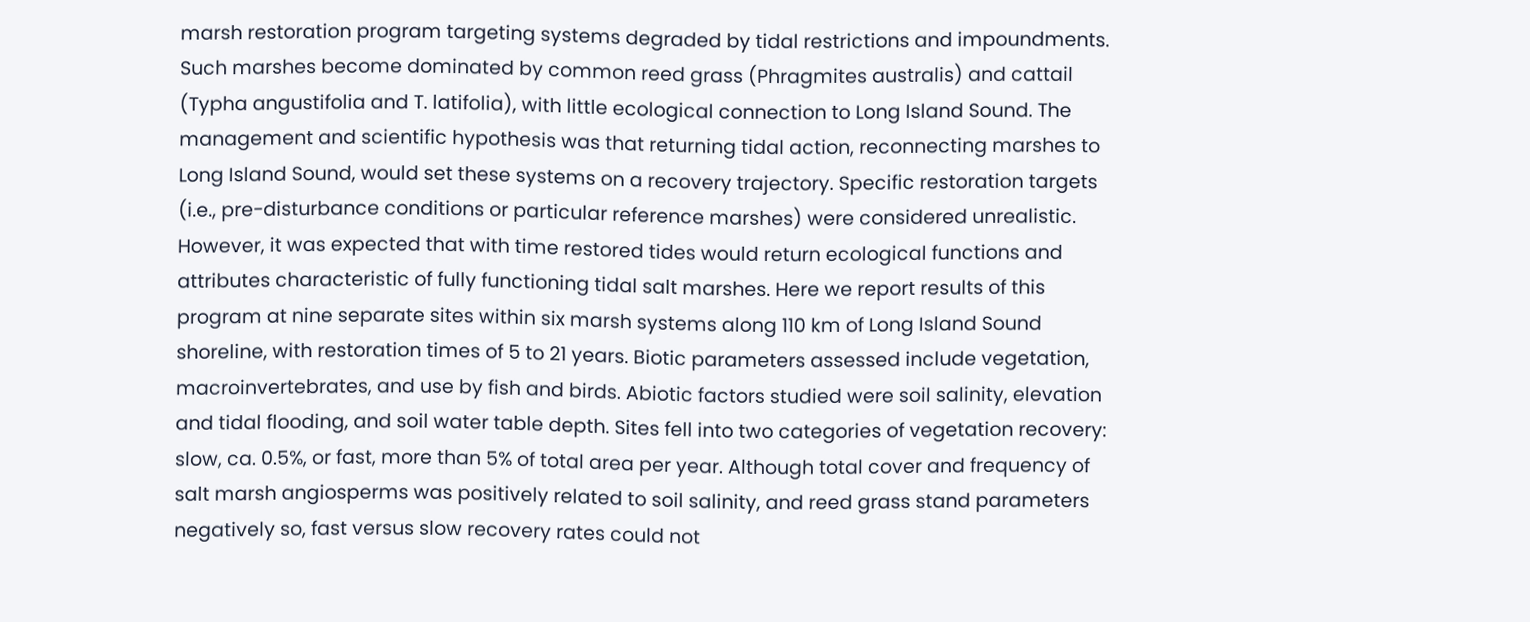marsh restoration program targeting systems degraded by tidal restrictions and impoundments. Such marshes become dominated by common reed grass (Phragmites australis) and cattail (Typha angustifolia and T. latifolia), with little ecological connection to Long Island Sound. The management and scientific hypothesis was that returning tidal action, reconnecting marshes to Long Island Sound, would set these systems on a recovery trajectory. Specific restoration targets (i.e., pre-disturbance conditions or particular reference marshes) were considered unrealistic. However, it was expected that with time restored tides would return ecological functions and attributes characteristic of fully functioning tidal salt marshes. Here we report results of this program at nine separate sites within six marsh systems along 110 km of Long Island Sound shoreline, with restoration times of 5 to 21 years. Biotic parameters assessed include vegetation, macroinvertebrates, and use by fish and birds. Abiotic factors studied were soil salinity, elevation and tidal flooding, and soil water table depth. Sites fell into two categories of vegetation recovery: slow, ca. 0.5%, or fast, more than 5% of total area per year. Although total cover and frequency of salt marsh angiosperms was positively related to soil salinity, and reed grass stand parameters negatively so, fast versus slow recovery rates could not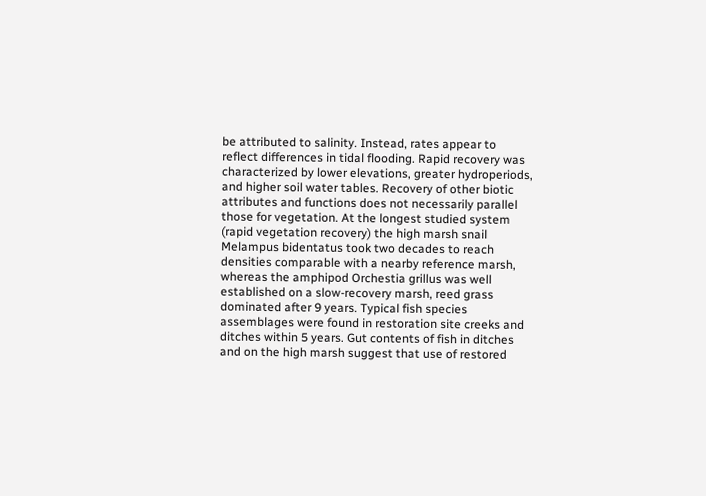be attributed to salinity. Instead, rates appear to reflect differences in tidal flooding. Rapid recovery was characterized by lower elevations, greater hydroperiods, and higher soil water tables. Recovery of other biotic attributes and functions does not necessarily parallel those for vegetation. At the longest studied system (rapid vegetation recovery) the high marsh snail Melampus bidentatus took two decades to reach densities comparable with a nearby reference marsh, whereas the amphipod Orchestia grillus was well established on a slow-recovery marsh, reed grass dominated after 9 years. Typical fish species assemblages were found in restoration site creeks and ditches within 5 years. Gut contents of fish in ditches and on the high marsh suggest that use of restored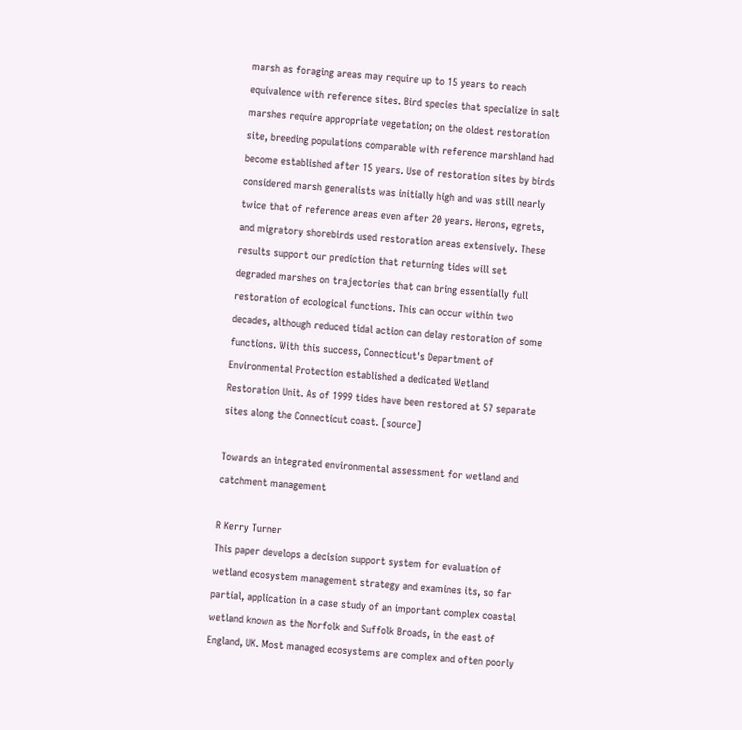marsh as foraging areas may require up to 15 years to reach equivalence with reference sites. Bird species that specialize in salt marshes require appropriate vegetation; on the oldest restoration site, breeding populations comparable with reference marshland had become established after 15 years. Use of restoration sites by birds considered marsh generalists was initially high and was still nearly twice that of reference areas even after 20 years. Herons, egrets, and migratory shorebirds used restoration areas extensively. These results support our prediction that returning tides will set degraded marshes on trajectories that can bring essentially full restoration of ecological functions. This can occur within two decades, although reduced tidal action can delay restoration of some functions. With this success, Connecticut's Department of Environmental Protection established a dedicated Wetland Restoration Unit. As of 1999 tides have been restored at 57 separate sites along the Connecticut coast. [source]

Towards an integrated environmental assessment for wetland and catchment management

R Kerry Turner
This paper develops a decision support system for evaluation of wetland ecosystem management strategy and examines its, so far partial, application in a case study of an important complex coastal wetland known as the Norfolk and Suffolk Broads, in the east of England, UK. Most managed ecosystems are complex and often poorly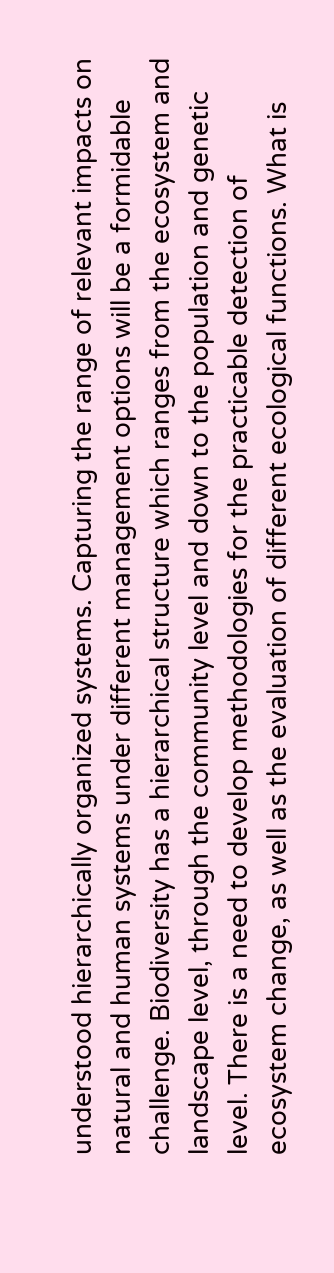understood hierarchically organized systems. Capturing the range of relevant impacts on natural and human systems under different management options will be a formidable challenge. Biodiversity has a hierarchical structure which ranges from the ecosystem and landscape level, through the community level and down to the population and genetic level. There is a need to develop methodologies for the practicable detection of ecosystem change, as well as the evaluation of different ecological functions. What is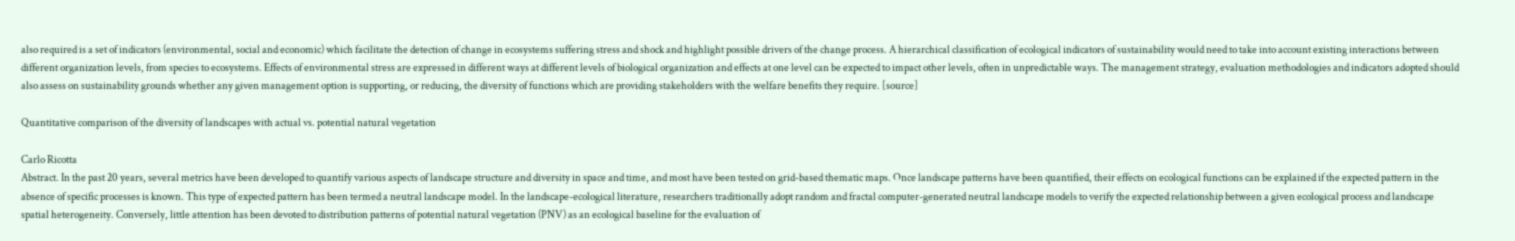also required is a set of indicators (environmental, social and economic) which facilitate the detection of change in ecosystems suffering stress and shock and highlight possible drivers of the change process. A hierarchical classification of ecological indicators of sustainability would need to take into account existing interactions between different organization levels, from species to ecosystems. Effects of environmental stress are expressed in different ways at different levels of biological organization and effects at one level can be expected to impact other levels, often in unpredictable ways. The management strategy, evaluation methodologies and indicators adopted should also assess on sustainability grounds whether any given management option is supporting, or reducing, the diversity of functions which are providing stakeholders with the welfare benefits they require. [source]

Quantitative comparison of the diversity of landscapes with actual vs. potential natural vegetation

Carlo Ricotta
Abstract. In the past 20 years, several metrics have been developed to quantify various aspects of landscape structure and diversity in space and time, and most have been tested on grid-based thematic maps. Once landscape patterns have been quantified, their effects on ecological functions can be explained if the expected pattern in the absence of specific processes is known. This type of expected pattern has been termed a neutral landscape model. In the landscape-ecological literature, researchers traditionally adopt random and fractal computer-generated neutral landscape models to verify the expected relationship between a given ecological process and landscape spatial heterogeneity. Conversely, little attention has been devoted to distribution patterns of potential natural vegetation (PNV) as an ecological baseline for the evaluation of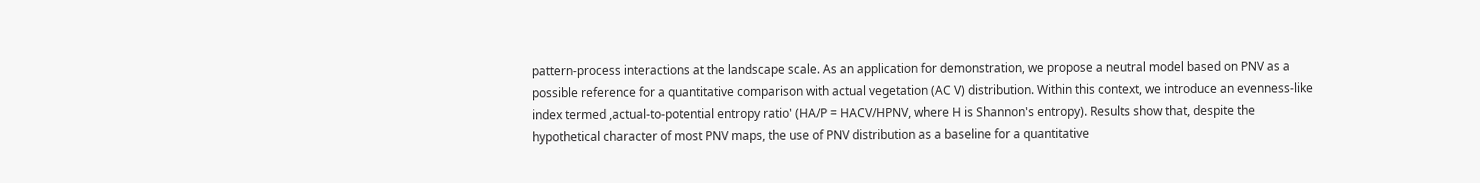pattern-process interactions at the landscape scale. As an application for demonstration, we propose a neutral model based on PNV as a possible reference for a quantitative comparison with actual vegetation (AC V) distribution. Within this context, we introduce an evenness-like index termed ,actual-to-potential entropy ratio' (HA/P = HACV/HPNV, where H is Shannon's entropy). Results show that, despite the hypothetical character of most PNV maps, the use of PNV distribution as a baseline for a quantitative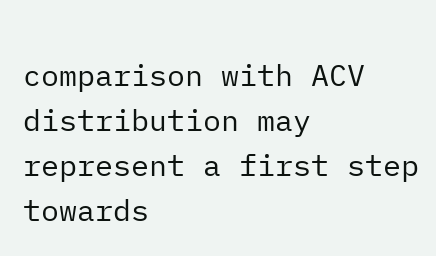comparison with ACV distribution may represent a first step towards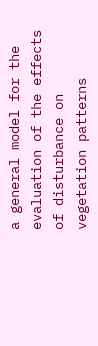a general model for the evaluation of the effects of disturbance on vegetation patterns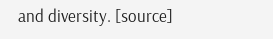and diversity. [source]